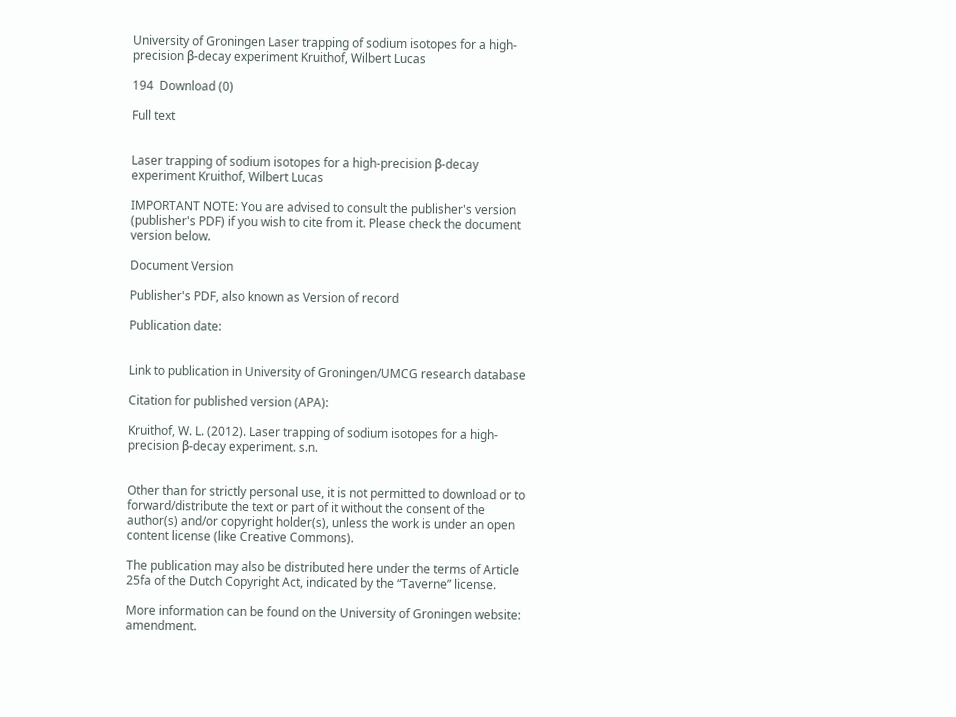University of Groningen Laser trapping of sodium isotopes for a high-precision β-decay experiment Kruithof, Wilbert Lucas

194  Download (0)

Full text


Laser trapping of sodium isotopes for a high-precision β-decay experiment Kruithof, Wilbert Lucas

IMPORTANT NOTE: You are advised to consult the publisher's version (publisher's PDF) if you wish to cite from it. Please check the document version below.

Document Version

Publisher's PDF, also known as Version of record

Publication date:


Link to publication in University of Groningen/UMCG research database

Citation for published version (APA):

Kruithof, W. L. (2012). Laser trapping of sodium isotopes for a high-precision β-decay experiment. s.n.


Other than for strictly personal use, it is not permitted to download or to forward/distribute the text or part of it without the consent of the author(s) and/or copyright holder(s), unless the work is under an open content license (like Creative Commons).

The publication may also be distributed here under the terms of Article 25fa of the Dutch Copyright Act, indicated by the “Taverne” license.

More information can be found on the University of Groningen website: amendment.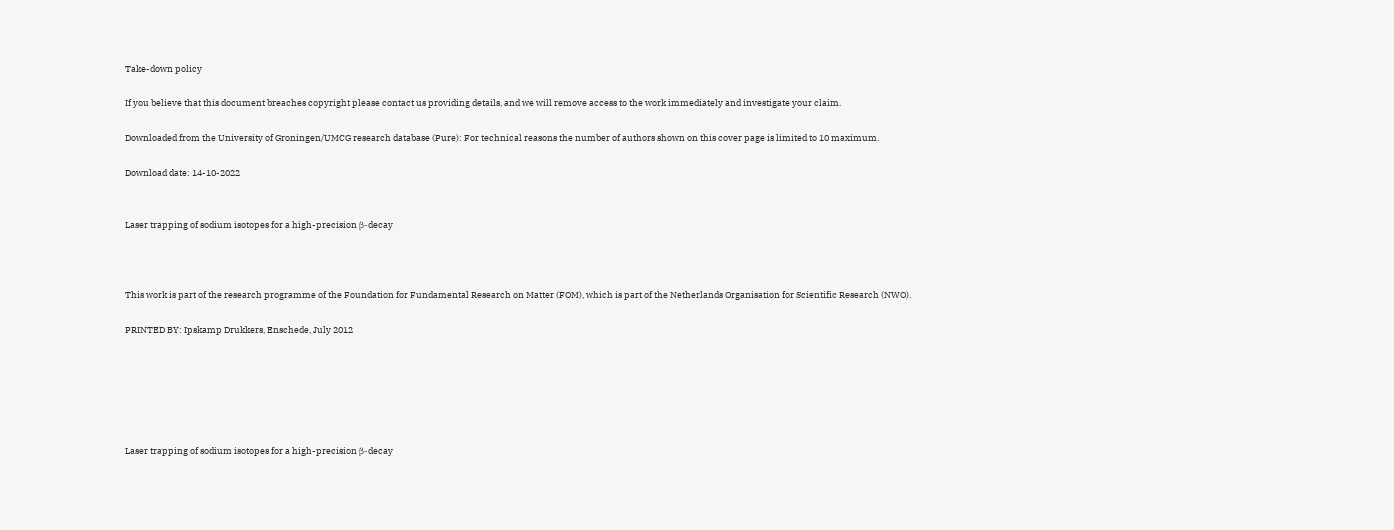Take-down policy

If you believe that this document breaches copyright please contact us providing details, and we will remove access to the work immediately and investigate your claim.

Downloaded from the University of Groningen/UMCG research database (Pure): For technical reasons the number of authors shown on this cover page is limited to 10 maximum.

Download date: 14-10-2022


Laser trapping of sodium isotopes for a high-precision β-decay



This work is part of the research programme of the Foundation for Fundamental Research on Matter (FOM), which is part of the Netherlands Organisation for Scientific Research (NWO).

PRINTED BY: Ipskamp Drukkers, Enschede, July 2012






Laser trapping of sodium isotopes for a high-precision β-decay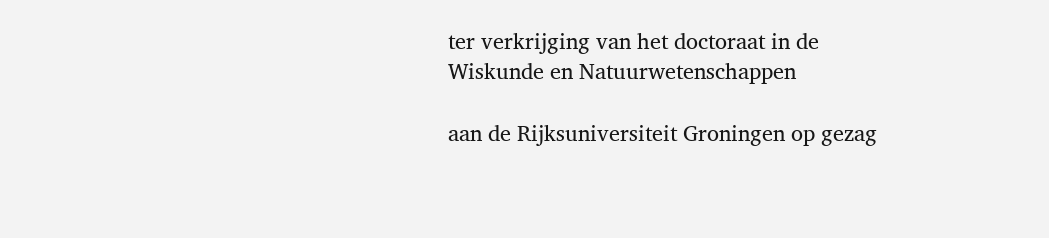ter verkrijging van het doctoraat in de Wiskunde en Natuurwetenschappen

aan de Rijksuniversiteit Groningen op gezag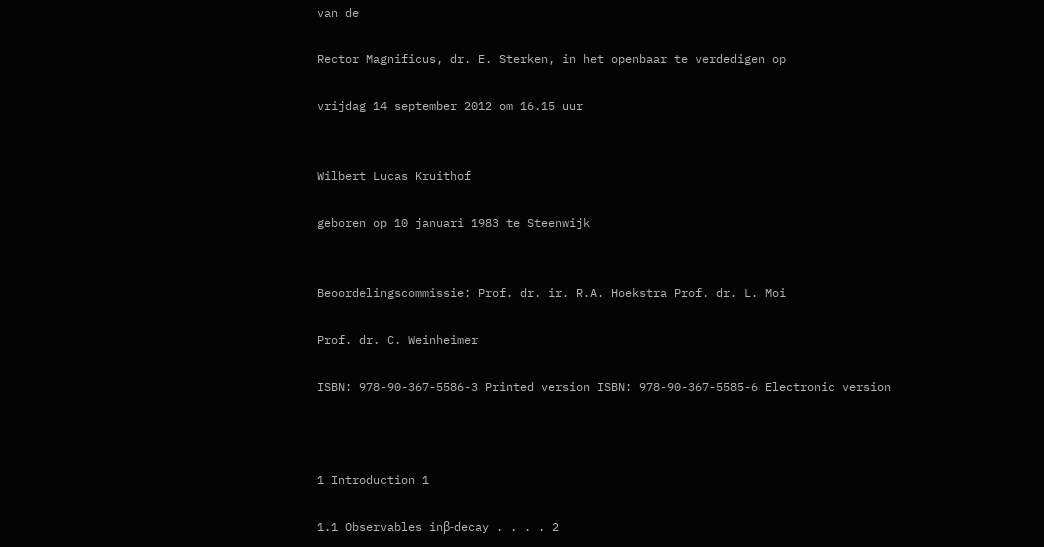van de

Rector Magnificus, dr. E. Sterken, in het openbaar te verdedigen op

vrijdag 14 september 2012 om 16.15 uur


Wilbert Lucas Kruithof

geboren op 10 januari 1983 te Steenwijk


Beoordelingscommissie: Prof. dr. ir. R.A. Hoekstra Prof. dr. L. Moi

Prof. dr. C. Weinheimer

ISBN: 978-90-367-5586-3 Printed version ISBN: 978-90-367-5585-6 Electronic version



1 Introduction 1

1.1 Observables inβ-decay . . . . 2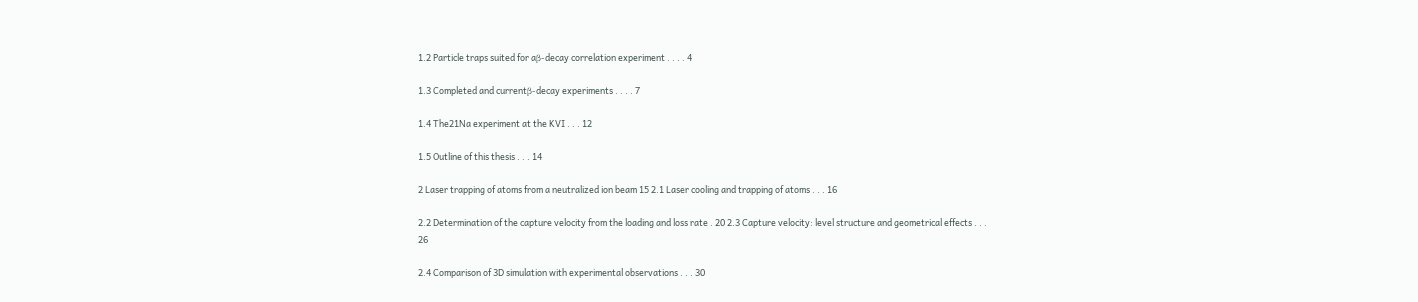1.2 Particle traps suited for aβ-decay correlation experiment . . . . 4

1.3 Completed and currentβ-decay experiments . . . . 7

1.4 The21Na experiment at the KVI . . . 12

1.5 Outline of this thesis . . . 14

2 Laser trapping of atoms from a neutralized ion beam 15 2.1 Laser cooling and trapping of atoms . . . 16

2.2 Determination of the capture velocity from the loading and loss rate . 20 2.3 Capture velocity: level structure and geometrical effects . . . 26

2.4 Comparison of 3D simulation with experimental observations . . . 30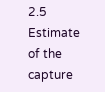2.5 Estimate of the capture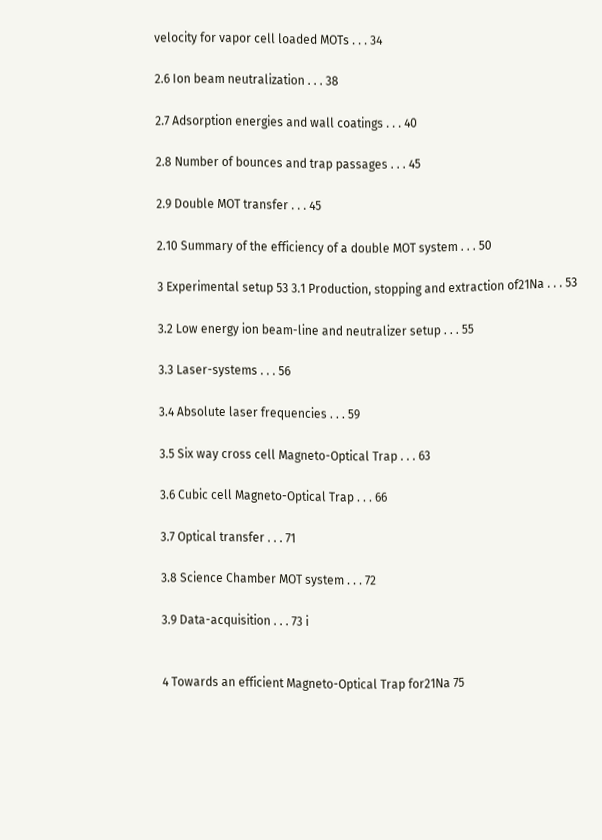velocity for vapor cell loaded MOTs . . . 34

2.6 Ion beam neutralization . . . 38

2.7 Adsorption energies and wall coatings . . . 40

2.8 Number of bounces and trap passages . . . 45

2.9 Double MOT transfer . . . 45

2.10 Summary of the efficiency of a double MOT system . . . 50

3 Experimental setup 53 3.1 Production, stopping and extraction of21Na . . . 53

3.2 Low energy ion beam-line and neutralizer setup . . . 55

3.3 Laser-systems . . . 56

3.4 Absolute laser frequencies . . . 59

3.5 Six way cross cell Magneto-Optical Trap . . . 63

3.6 Cubic cell Magneto-Optical Trap . . . 66

3.7 Optical transfer . . . 71

3.8 Science Chamber MOT system . . . 72

3.9 Data-acquisition . . . 73 i


4 Towards an efficient Magneto-Optical Trap for21Na 75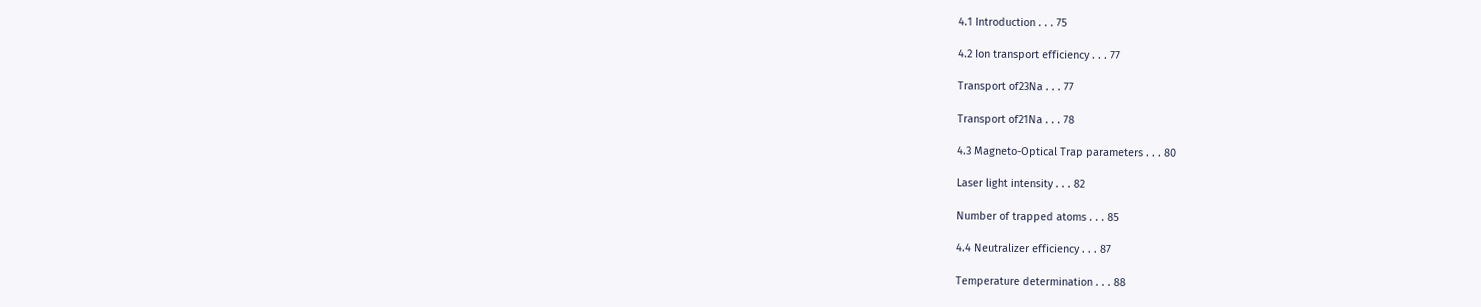4.1 Introduction . . . 75

4.2 Ion transport efficiency . . . 77

Transport of23Na . . . 77

Transport of21Na . . . 78

4.3 Magneto-Optical Trap parameters . . . 80

Laser light intensity . . . 82

Number of trapped atoms . . . 85

4.4 Neutralizer efficiency . . . 87

Temperature determination . . . 88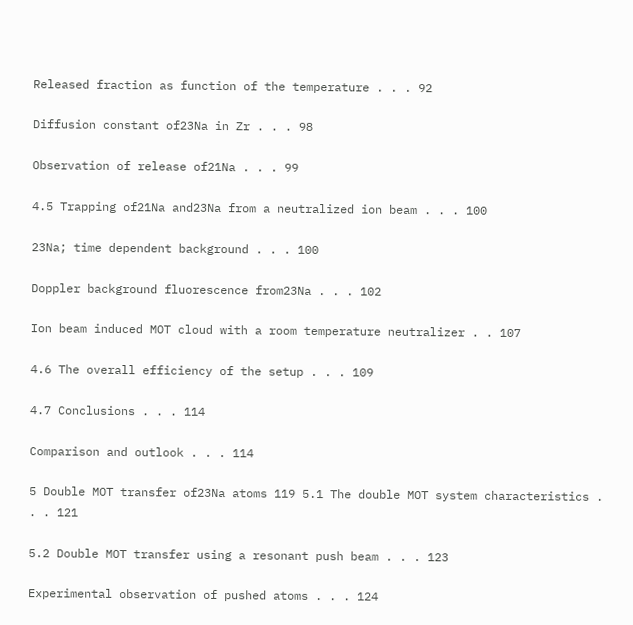Released fraction as function of the temperature . . . 92

Diffusion constant of23Na in Zr . . . 98

Observation of release of21Na . . . 99

4.5 Trapping of21Na and23Na from a neutralized ion beam . . . 100

23Na; time dependent background . . . 100

Doppler background fluorescence from23Na . . . 102

Ion beam induced MOT cloud with a room temperature neutralizer . . 107

4.6 The overall efficiency of the setup . . . 109

4.7 Conclusions . . . 114

Comparison and outlook . . . 114

5 Double MOT transfer of23Na atoms 119 5.1 The double MOT system characteristics . . . 121

5.2 Double MOT transfer using a resonant push beam . . . 123

Experimental observation of pushed atoms . . . 124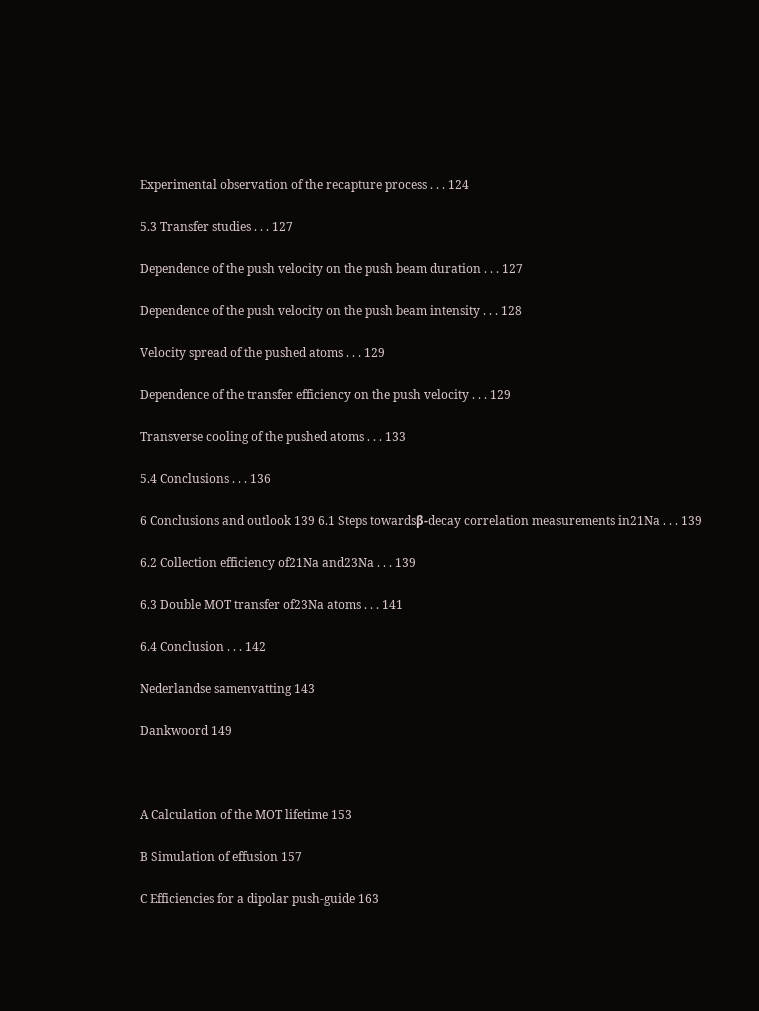Experimental observation of the recapture process . . . 124

5.3 Transfer studies . . . 127

Dependence of the push velocity on the push beam duration . . . 127

Dependence of the push velocity on the push beam intensity . . . 128

Velocity spread of the pushed atoms . . . 129

Dependence of the transfer efficiency on the push velocity . . . 129

Transverse cooling of the pushed atoms . . . 133

5.4 Conclusions . . . 136

6 Conclusions and outlook 139 6.1 Steps towardsβ-decay correlation measurements in21Na . . . 139

6.2 Collection efficiency of21Na and23Na . . . 139

6.3 Double MOT transfer of23Na atoms . . . 141

6.4 Conclusion . . . 142

Nederlandse samenvatting 143

Dankwoord 149



A Calculation of the MOT lifetime 153

B Simulation of effusion 157

C Efficiencies for a dipolar push-guide 163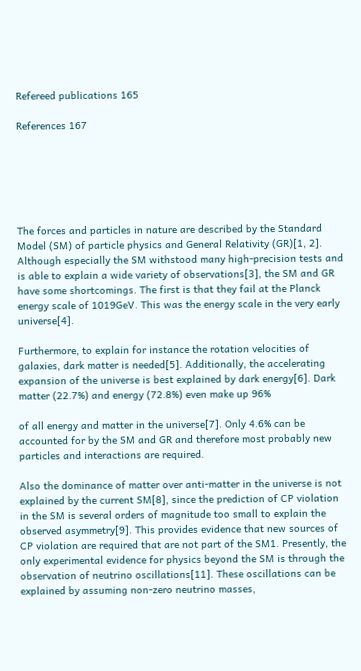Refereed publications 165

References 167






The forces and particles in nature are described by the Standard Model (SM) of particle physics and General Relativity (GR)[1, 2]. Although especially the SM withstood many high-precision tests and is able to explain a wide variety of observations[3], the SM and GR have some shortcomings. The first is that they fail at the Planck energy scale of 1019GeV. This was the energy scale in the very early universe[4].

Furthermore, to explain for instance the rotation velocities of galaxies, dark matter is needed[5]. Additionally, the accelerating expansion of the universe is best explained by dark energy[6]. Dark matter (22.7%) and energy (72.8%) even make up 96%

of all energy and matter in the universe[7]. Only 4.6% can be accounted for by the SM and GR and therefore most probably new particles and interactions are required.

Also the dominance of matter over anti-matter in the universe is not explained by the current SM[8], since the prediction of CP violation in the SM is several orders of magnitude too small to explain the observed asymmetry[9]. This provides evidence that new sources of CP violation are required that are not part of the SM1. Presently, the only experimental evidence for physics beyond the SM is through the observation of neutrino oscillations[11]. These oscillations can be explained by assuming non-zero neutrino masses,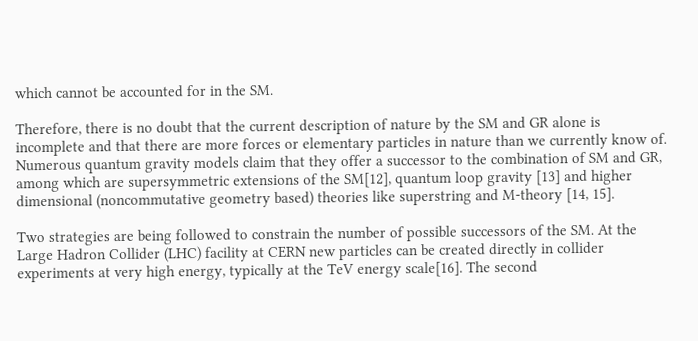which cannot be accounted for in the SM.

Therefore, there is no doubt that the current description of nature by the SM and GR alone is incomplete and that there are more forces or elementary particles in nature than we currently know of. Numerous quantum gravity models claim that they offer a successor to the combination of SM and GR, among which are supersymmetric extensions of the SM[12], quantum loop gravity [13] and higher dimensional (noncommutative geometry based) theories like superstring and M-theory [14, 15].

Two strategies are being followed to constrain the number of possible successors of the SM. At the Large Hadron Collider (LHC) facility at CERN new particles can be created directly in collider experiments at very high energy, typically at the TeV energy scale[16]. The second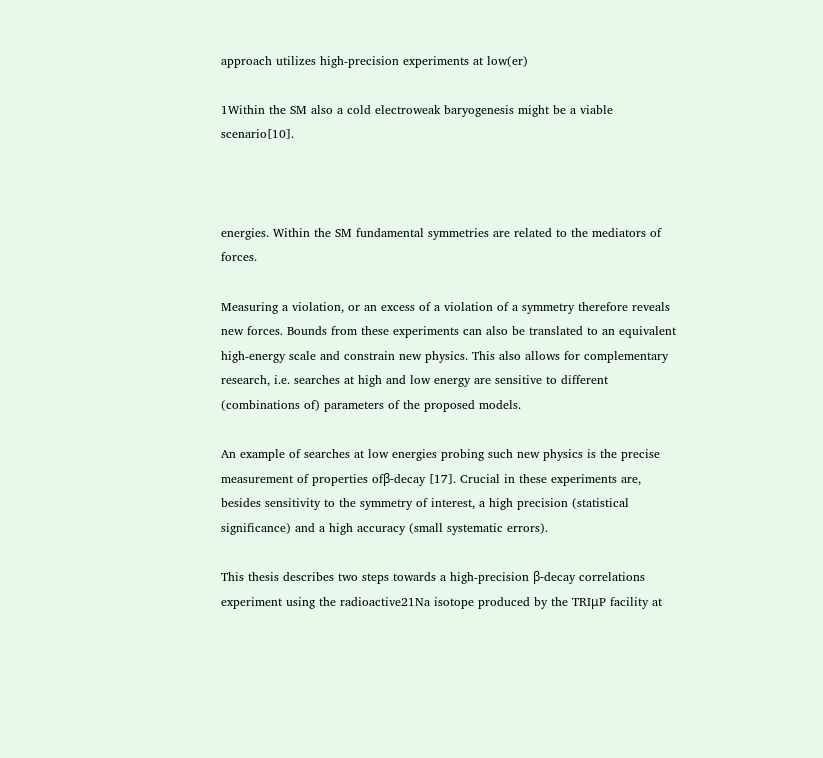approach utilizes high-precision experiments at low(er)

1Within the SM also a cold electroweak baryogenesis might be a viable scenario[10].



energies. Within the SM fundamental symmetries are related to the mediators of forces.

Measuring a violation, or an excess of a violation of a symmetry therefore reveals new forces. Bounds from these experiments can also be translated to an equivalent high-energy scale and constrain new physics. This also allows for complementary research, i.e. searches at high and low energy are sensitive to different (combinations of) parameters of the proposed models.

An example of searches at low energies probing such new physics is the precise measurement of properties ofβ-decay [17]. Crucial in these experiments are, besides sensitivity to the symmetry of interest, a high precision (statistical significance) and a high accuracy (small systematic errors).

This thesis describes two steps towards a high-precision β-decay correlations experiment using the radioactive21Na isotope produced by the TRIμP facility at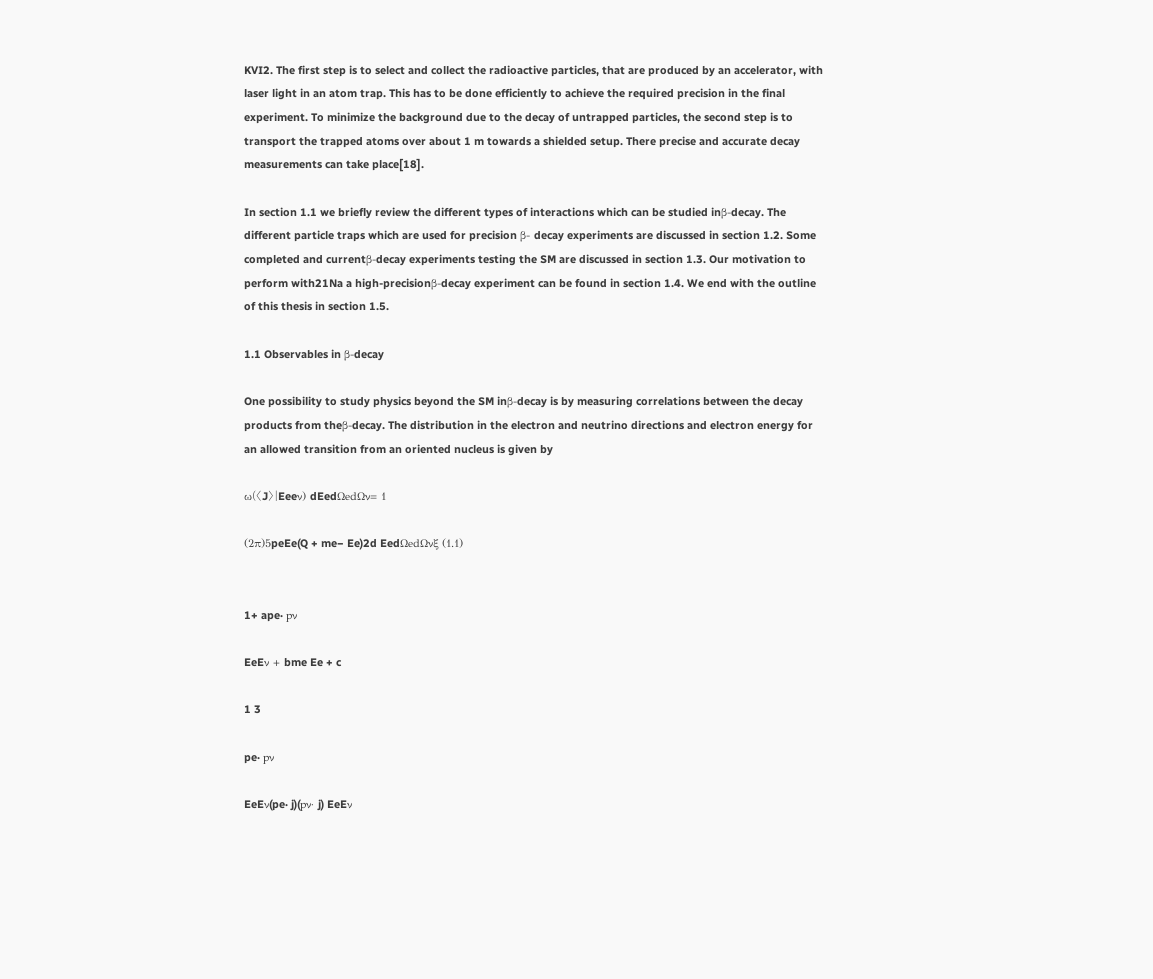KVI2. The first step is to select and collect the radioactive particles, that are produced by an accelerator, with laser light in an atom trap. This has to be done efficiently to achieve the required precision in the final experiment. To minimize the background due to the decay of untrapped particles, the second step is to transport the trapped atoms over about 1 m towards a shielded setup. There precise and accurate decay measurements can take place[18].

In section 1.1 we briefly review the different types of interactions which can be studied inβ-decay. The different particle traps which are used for precision β- decay experiments are discussed in section 1.2. Some completed and currentβ-decay experiments testing the SM are discussed in section 1.3. Our motivation to perform with21Na a high-precisionβ-decay experiment can be found in section 1.4. We end with the outline of this thesis in section 1.5.

1.1 Observables in β-decay

One possibility to study physics beyond the SM inβ-decay is by measuring correlations between the decay products from theβ-decay. The distribution in the electron and neutrino directions and electron energy for an allowed transition from an oriented nucleus is given by

ω(〈J〉|Eeeν) dEedΩedΩν= 1

(2π)5peEe(Q + me− Ee)2d EedΩedΩνξ (1.1)


1+ ape· pν

EeEν + bme Ee + c

1 3

pe· pν

EeEν(pe· j)(pν· j) EeEν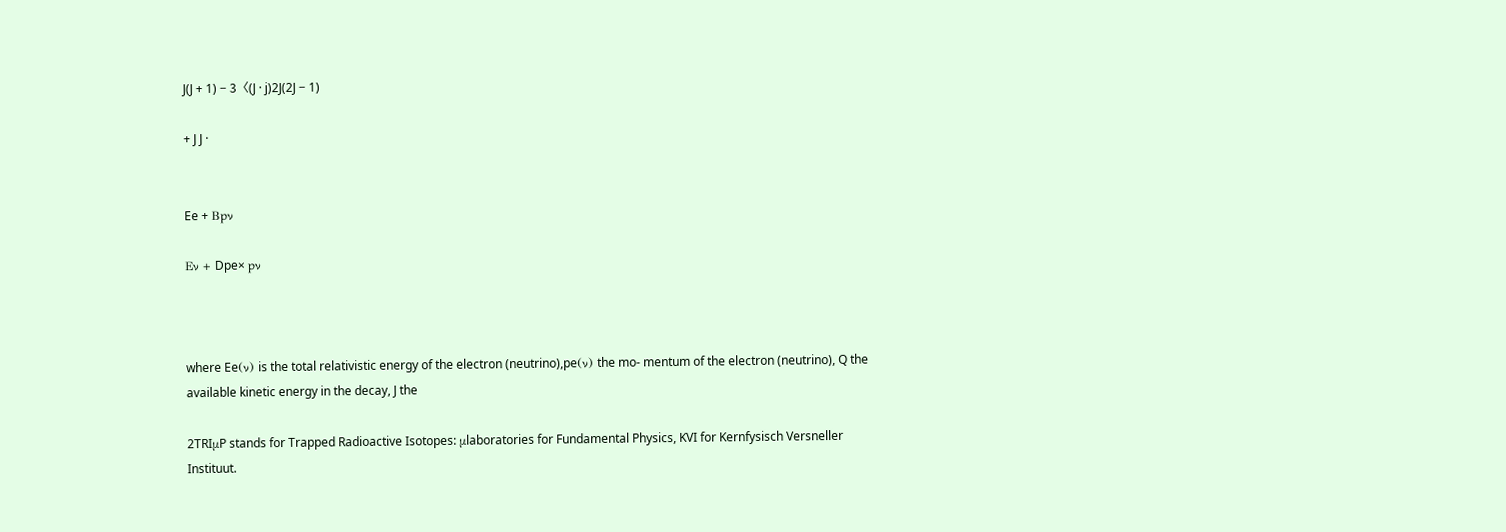J(J + 1) − 3〈(J · j)2J(2J − 1)

+ J J ·


Ee + Bpν

Eν + Dpe× pν



where Ee(ν) is the total relativistic energy of the electron (neutrino),pe(ν) the mo- mentum of the electron (neutrino), Q the available kinetic energy in the decay, J the

2TRIμP stands for Trapped Radioactive Isotopes: μlaboratories for Fundamental Physics, KVI for Kernfysisch Versneller Instituut.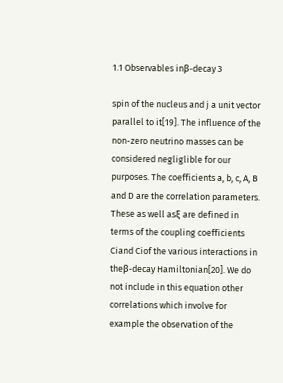1.1 Observables inβ-decay 3

spin of the nucleus and j a unit vector parallel to it[19]. The influence of the non-zero neutrino masses can be considered negliglible for our purposes. The coefficients a, b, c, A, B and D are the correlation parameters. These as well asξ are defined in terms of the coupling coefficients Ciand Ciof the various interactions in theβ-decay Hamiltonian[20]. We do not include in this equation other correlations which involve for example the observation of the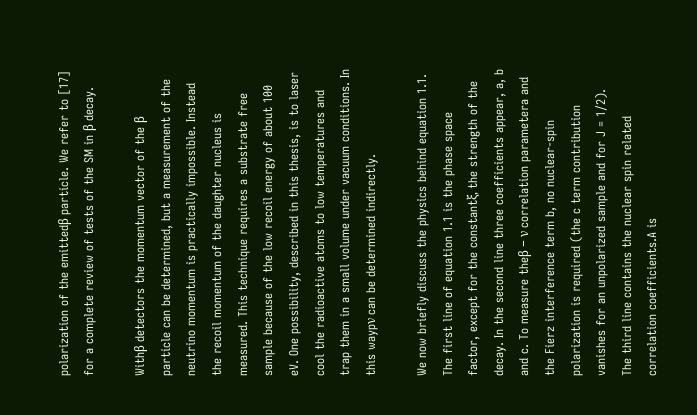polarization of the emittedβ particle. We refer to [17] for a complete review of tests of the SM in β decay.

Withβ detectors the momentum vector of the β particle can be determined, but a measurement of the neutrino momentum is practically impossible. Instead the recoil momentum of the daughter nucleus is measured. This technique requires a substrate free sample because of the low recoil energy of about 100 eV. One possibility, described in this thesis, is to laser cool the radioactive atoms to low temperatures and trap them in a small volume under vacuum conditions. In this waypν can be determined indirectly.

We now briefly discuss the physics behind equation 1.1. The first line of equation 1.1 is the phase space factor, except for the constantξ, the strength of the decay. In the second line three coefficients appear, a, b and c. To measure theβ − ν correlation parametera and the Fierz interference term b, no nuclear-spin polarization is required (the c term contribution vanishes for an unpolarized sample and for J = 1/2). The third line contains the nuclear spin related correlation coefficients.A is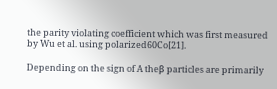the parity violating coefficient which was first measured by Wu et al. using polarized60Co[21].

Depending on the sign of A theβ particles are primarily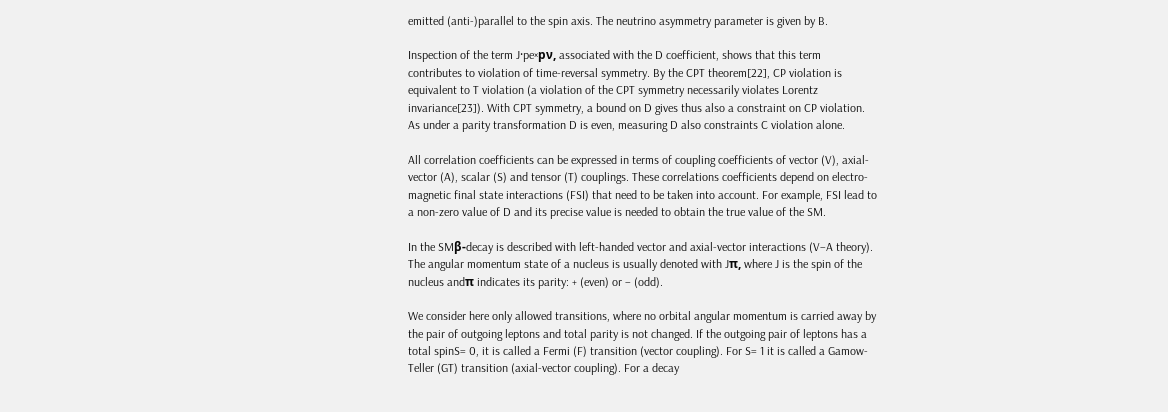emitted (anti-)parallel to the spin axis. The neutrino asymmetry parameter is given by B.

Inspection of the term J·pe×pν, associated with the D coefficient, shows that this term contributes to violation of time-reversal symmetry. By the CPT theorem[22], CP violation is equivalent to T violation (a violation of the CPT symmetry necessarily violates Lorentz invariance[23]). With CPT symmetry, a bound on D gives thus also a constraint on CP violation. As under a parity transformation D is even, measuring D also constraints C violation alone.

All correlation coefficients can be expressed in terms of coupling coefficients of vector (V), axial-vector (A), scalar (S) and tensor (T) couplings. These correlations coefficients depend on electro-magnetic final state interactions (FSI) that need to be taken into account. For example, FSI lead to a non-zero value of D and its precise value is needed to obtain the true value of the SM.

In the SMβ-decay is described with left-handed vector and axial-vector interactions (V−A theory). The angular momentum state of a nucleus is usually denoted with Jπ, where J is the spin of the nucleus andπ indicates its parity: + (even) or − (odd).

We consider here only allowed transitions, where no orbital angular momentum is carried away by the pair of outgoing leptons and total parity is not changed. If the outgoing pair of leptons has a total spinS= 0, it is called a Fermi (F) transition (vector coupling). For S= 1 it is called a Gamow-Teller (GT) transition (axial-vector coupling). For a decay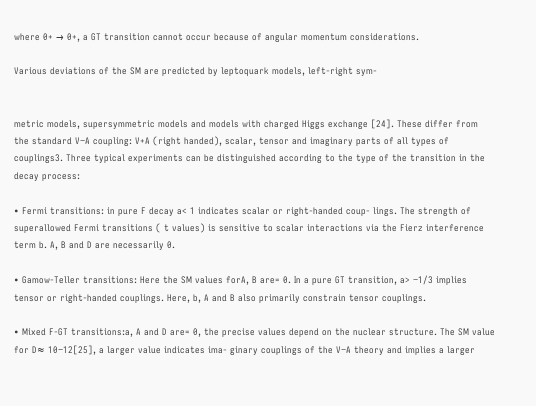where 0+ → 0+, a GT transition cannot occur because of angular momentum considerations.

Various deviations of the SM are predicted by leptoquark models, left-right sym-


metric models, supersymmetric models and models with charged Higgs exchange [24]. These differ from the standard V−A coupling: V+A (right handed), scalar, tensor and imaginary parts of all types of couplings3. Three typical experiments can be distinguished according to the type of the transition in the decay process:

• Fermi transitions: in pure F decay a< 1 indicates scalar or right-handed coup- lings. The strength of superallowed Fermi transitions ( t values) is sensitive to scalar interactions via the Fierz interference term b. A, B and D are necessarily 0.

• Gamow-Teller transitions: Here the SM values forA, B are= 0. In a pure GT transition, a> −1/3 implies tensor or right-handed couplings. Here, b, A and B also primarily constrain tensor couplings.

• Mixed F-GT transitions:a, A and D are= 0, the precise values depend on the nuclear structure. The SM value for D≈ 10−12[25], a larger value indicates ima- ginary couplings of the V−A theory and implies a larger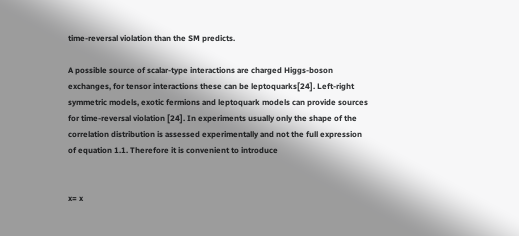time-reversal violation than the SM predicts.

A possible source of scalar-type interactions are charged Higgs-boson exchanges, for tensor interactions these can be leptoquarks[24]. Left-right symmetric models, exotic fermions and leptoquark models can provide sources for time-reversal violation [24]. In experiments usually only the shape of the correlation distribution is assessed experimentally and not the full expression of equation 1.1. Therefore it is convenient to introduce


x= x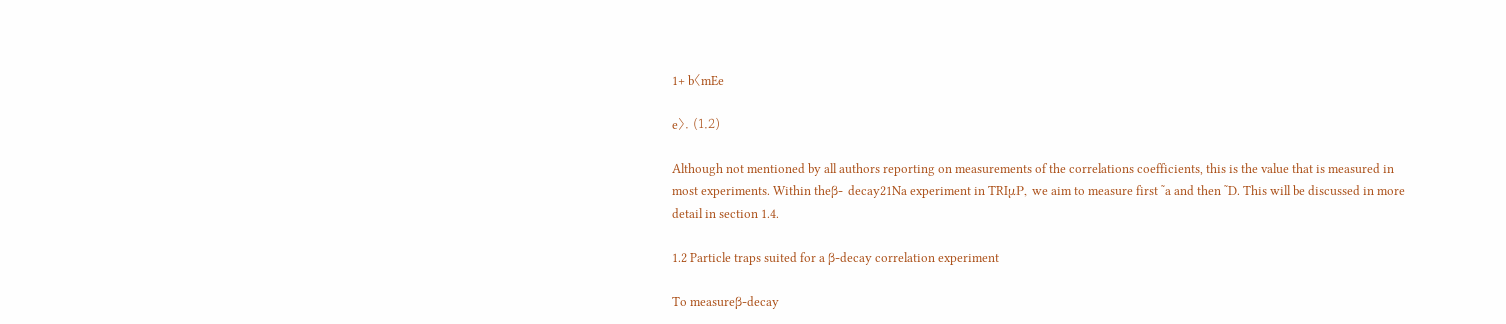1+ b〈mEe

e〉. (1.2)

Although not mentioned by all authors reporting on measurements of the correlations coefficients, this is the value that is measured in most experiments. Within theβ- decay21Na experiment in TRIμP, we aim to measure first ˜a and then ˜D. This will be discussed in more detail in section 1.4.

1.2 Particle traps suited for a β-decay correlation experiment

To measureβ-decay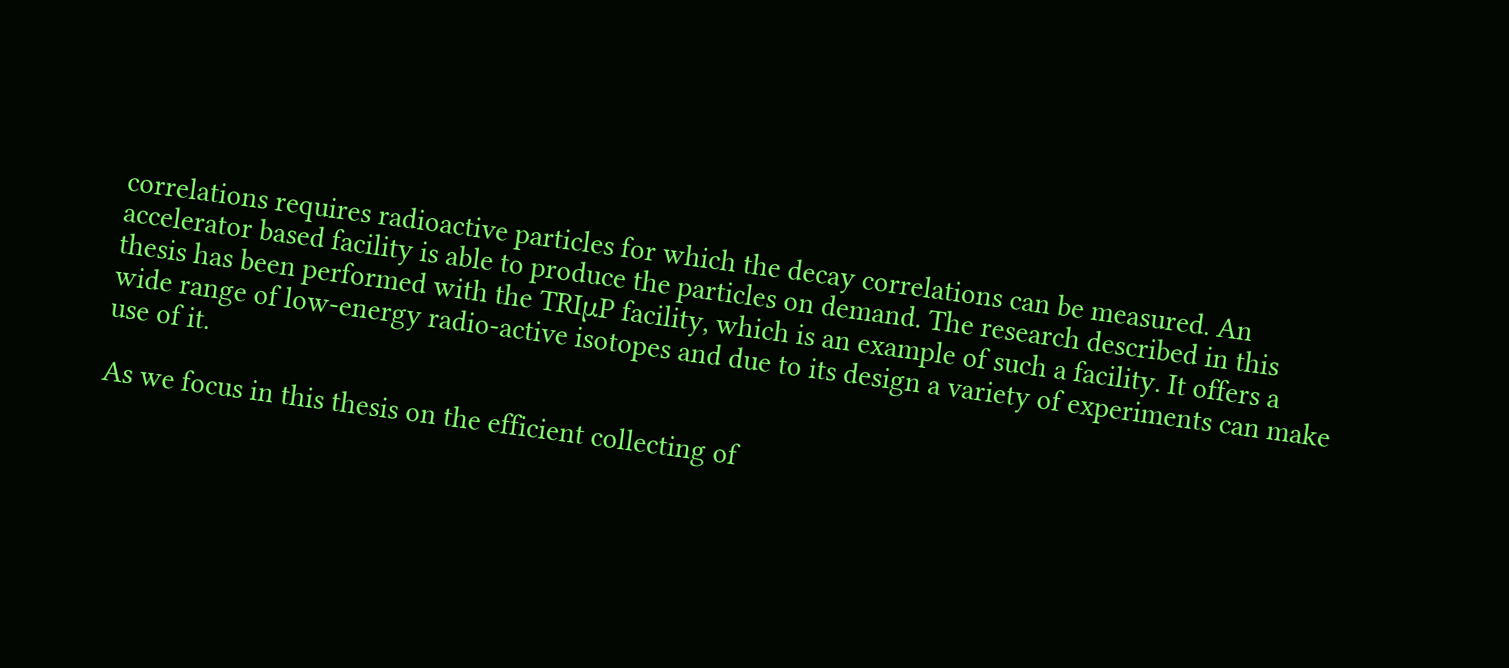correlations requires radioactive particles for which the decay correlations can be measured. An accelerator based facility is able to produce the particles on demand. The research described in this thesis has been performed with the TRIμP facility, which is an example of such a facility. It offers a wide range of low-energy radio-active isotopes and due to its design a variety of experiments can make use of it.

As we focus in this thesis on the efficient collecting of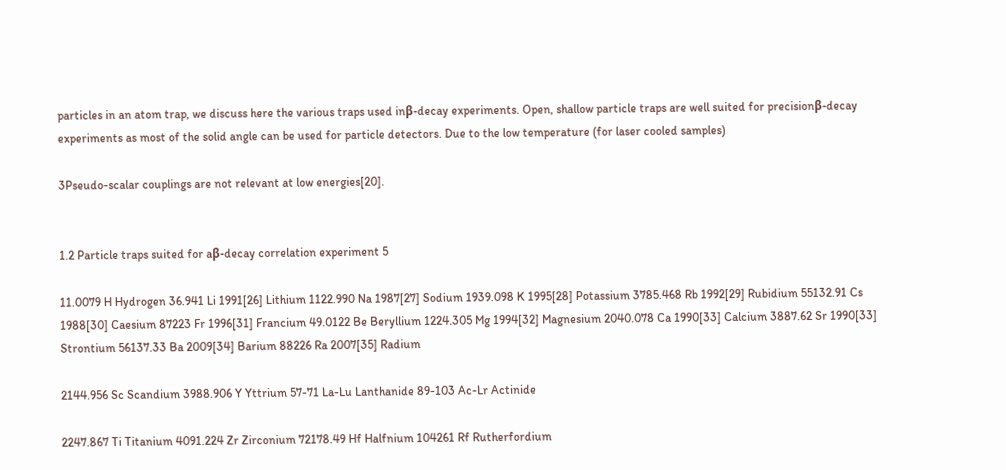particles in an atom trap, we discuss here the various traps used inβ-decay experiments. Open, shallow particle traps are well suited for precisionβ-decay experiments as most of the solid angle can be used for particle detectors. Due to the low temperature (for laser cooled samples)

3Pseudo-scalar couplings are not relevant at low energies[20].


1.2 Particle traps suited for aβ-decay correlation experiment 5

11.0079 H Hydrogen 36.941 Li 1991[26] Lithium 1122.990 Na 1987[27] Sodium 1939.098 K 1995[28] Potassium 3785.468 Rb 1992[29] Rubidium 55132.91 Cs 1988[30] Caesium 87223 Fr 1996[31] Francium 49.0122 Be Beryllium 1224.305 Mg 1994[32] Magnesium 2040.078 Ca 1990[33] Calcium 3887.62 Sr 1990[33] Strontium 56137.33 Ba 2009[34] Barium 88226 Ra 2007[35] Radium

2144.956 Sc Scandium 3988.906 Y Yttrium 57-71 La-Lu Lanthanide 89-103 Ac-Lr Actinide

2247.867 Ti Titanium 4091.224 Zr Zirconium 72178.49 Hf Halfnium 104261 Rf Rutherfordium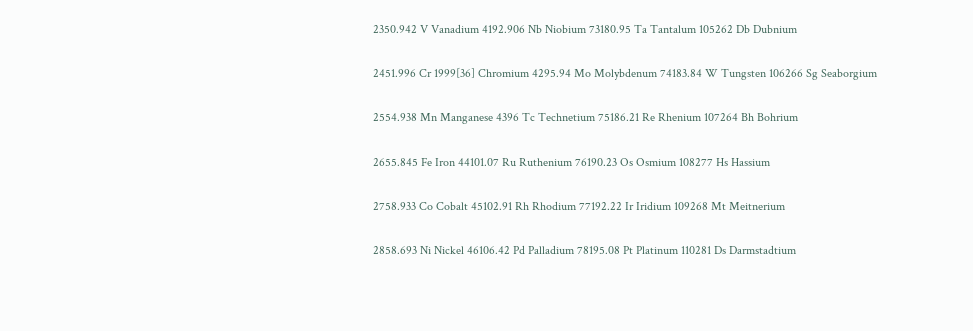2350.942 V Vanadium 4192.906 Nb Niobium 73180.95 Ta Tantalum 105262 Db Dubnium

2451.996 Cr 1999[36] Chromium 4295.94 Mo Molybdenum 74183.84 W Tungsten 106266 Sg Seaborgium

2554.938 Mn Manganese 4396 Tc Technetium 75186.21 Re Rhenium 107264 Bh Bohrium

2655.845 Fe Iron 44101.07 Ru Ruthenium 76190.23 Os Osmium 108277 Hs Hassium

2758.933 Co Cobalt 45102.91 Rh Rhodium 77192.22 Ir Iridium 109268 Mt Meitnerium

2858.693 Ni Nickel 46106.42 Pd Palladium 78195.08 Pt Platinum 110281 Ds Darmstadtium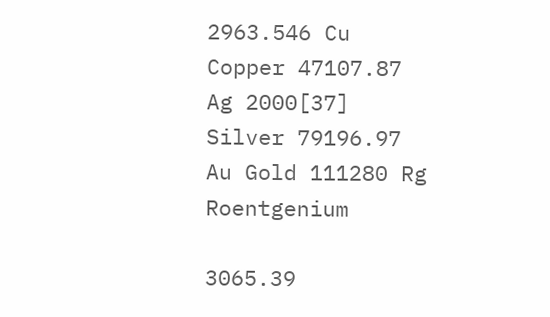2963.546 Cu Copper 47107.87 Ag 2000[37] Silver 79196.97 Au Gold 111280 Rg Roentgenium

3065.39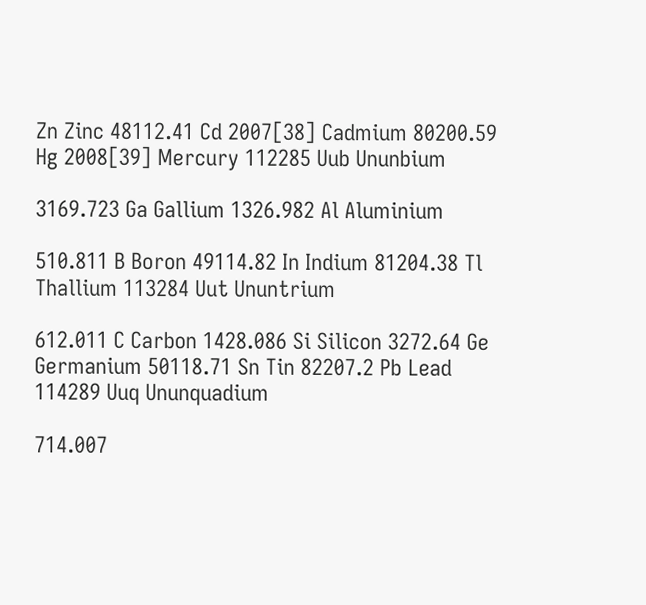Zn Zinc 48112.41 Cd 2007[38] Cadmium 80200.59 Hg 2008[39] Mercury 112285 Uub Ununbium

3169.723 Ga Gallium 1326.982 Al Aluminium

510.811 B Boron 49114.82 In Indium 81204.38 Tl Thallium 113284 Uut Ununtrium

612.011 C Carbon 1428.086 Si Silicon 3272.64 Ge Germanium 50118.71 Sn Tin 82207.2 Pb Lead 114289 Uuq Ununquadium

714.007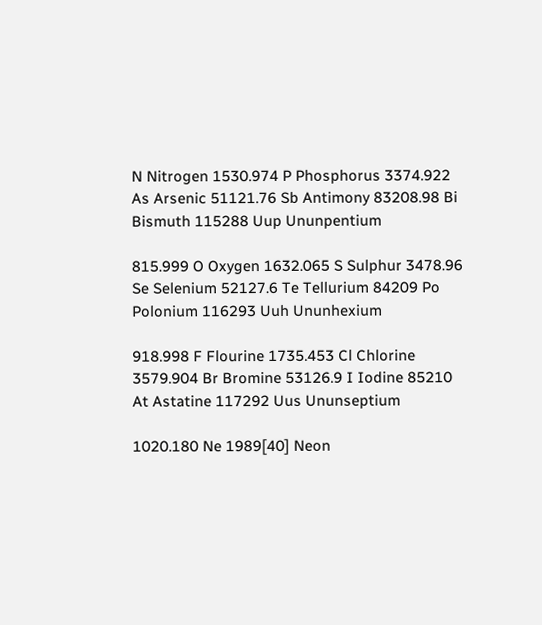N Nitrogen 1530.974 P Phosphorus 3374.922 As Arsenic 51121.76 Sb Antimony 83208.98 Bi Bismuth 115288 Uup Ununpentium

815.999 O Oxygen 1632.065 S Sulphur 3478.96 Se Selenium 52127.6 Te Tellurium 84209 Po Polonium 116293 Uuh Ununhexium

918.998 F Flourine 1735.453 Cl Chlorine 3579.904 Br Bromine 53126.9 I Iodine 85210 At Astatine 117292 Uus Ununseptium

1020.180 Ne 1989[40] Neon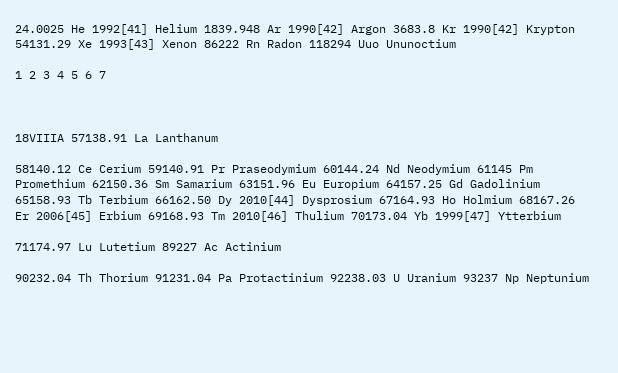24.0025 He 1992[41] Helium 1839.948 Ar 1990[42] Argon 3683.8 Kr 1990[42] Krypton 54131.29 Xe 1993[43] Xenon 86222 Rn Radon 118294 Uuo Ununoctium

1 2 3 4 5 6 7



18VIIIA 57138.91 La Lanthanum

58140.12 Ce Cerium 59140.91 Pr Praseodymium 60144.24 Nd Neodymium 61145 Pm Promethium 62150.36 Sm Samarium 63151.96 Eu Europium 64157.25 Gd Gadolinium 65158.93 Tb Terbium 66162.50 Dy 2010[44] Dysprosium 67164.93 Ho Holmium 68167.26 Er 2006[45] Erbium 69168.93 Tm 2010[46] Thulium 70173.04 Yb 1999[47] Ytterbium

71174.97 Lu Lutetium 89227 Ac Actinium

90232.04 Th Thorium 91231.04 Pa Protactinium 92238.03 U Uranium 93237 Np Neptunium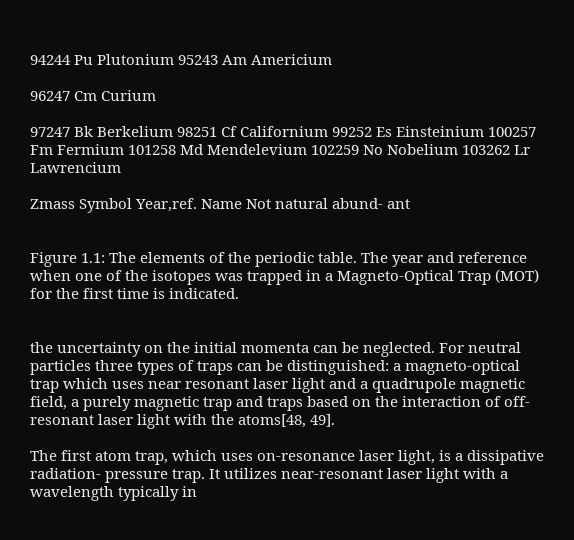94244 Pu Plutonium 95243 Am Americium

96247 Cm Curium

97247 Bk Berkelium 98251 Cf Californium 99252 Es Einsteinium 100257 Fm Fermium 101258 Md Mendelevium 102259 No Nobelium 103262 Lr Lawrencium

Zmass Symbol Year,ref. Name Not natural abund- ant


Figure 1.1: The elements of the periodic table. The year and reference when one of the isotopes was trapped in a Magneto-Optical Trap (MOT) for the first time is indicated.


the uncertainty on the initial momenta can be neglected. For neutral particles three types of traps can be distinguished: a magneto-optical trap which uses near resonant laser light and a quadrupole magnetic field, a purely magnetic trap and traps based on the interaction of off-resonant laser light with the atoms[48, 49].

The first atom trap, which uses on-resonance laser light, is a dissipative radiation- pressure trap. It utilizes near-resonant laser light with a wavelength typically in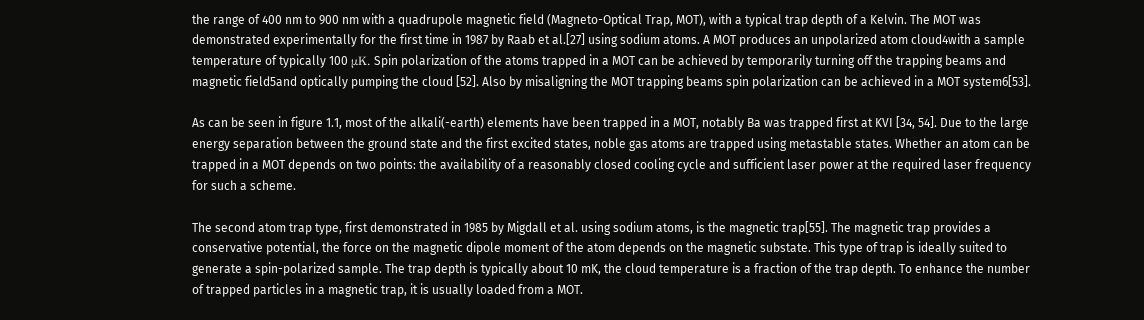the range of 400 nm to 900 nm with a quadrupole magnetic field (Magneto-Optical Trap, MOT), with a typical trap depth of a Kelvin. The MOT was demonstrated experimentally for the first time in 1987 by Raab et al.[27] using sodium atoms. A MOT produces an unpolarized atom cloud4with a sample temperature of typically 100 μK. Spin polarization of the atoms trapped in a MOT can be achieved by temporarily turning off the trapping beams and magnetic field5and optically pumping the cloud [52]. Also by misaligning the MOT trapping beams spin polarization can be achieved in a MOT system6[53].

As can be seen in figure 1.1, most of the alkali(-earth) elements have been trapped in a MOT, notably Ba was trapped first at KVI [34, 54]. Due to the large energy separation between the ground state and the first excited states, noble gas atoms are trapped using metastable states. Whether an atom can be trapped in a MOT depends on two points: the availability of a reasonably closed cooling cycle and sufficient laser power at the required laser frequency for such a scheme.

The second atom trap type, first demonstrated in 1985 by Migdall et al. using sodium atoms, is the magnetic trap[55]. The magnetic trap provides a conservative potential, the force on the magnetic dipole moment of the atom depends on the magnetic substate. This type of trap is ideally suited to generate a spin-polarized sample. The trap depth is typically about 10 mK, the cloud temperature is a fraction of the trap depth. To enhance the number of trapped particles in a magnetic trap, it is usually loaded from a MOT.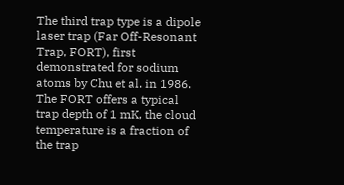The third trap type is a dipole laser trap (Far Off-Resonant Trap, FORT), first demonstrated for sodium atoms by Chu et al. in 1986. The FORT offers a typical trap depth of 1 mK, the cloud temperature is a fraction of the trap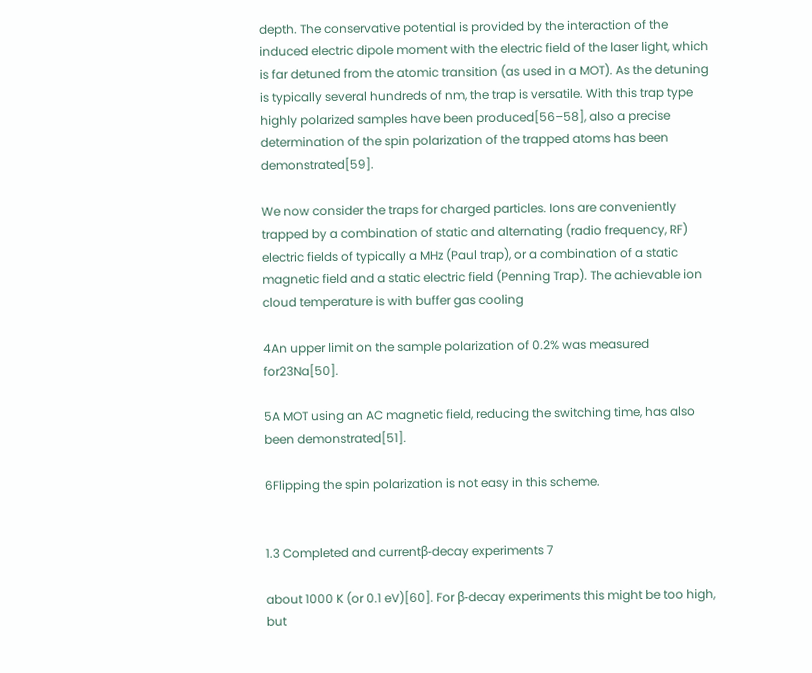depth. The conservative potential is provided by the interaction of the induced electric dipole moment with the electric field of the laser light, which is far detuned from the atomic transition (as used in a MOT). As the detuning is typically several hundreds of nm, the trap is versatile. With this trap type highly polarized samples have been produced[56–58], also a precise determination of the spin polarization of the trapped atoms has been demonstrated[59].

We now consider the traps for charged particles. Ions are conveniently trapped by a combination of static and alternating (radio frequency, RF) electric fields of typically a MHz (Paul trap), or a combination of a static magnetic field and a static electric field (Penning Trap). The achievable ion cloud temperature is with buffer gas cooling

4An upper limit on the sample polarization of 0.2% was measured for23Na[50].

5A MOT using an AC magnetic field, reducing the switching time, has also been demonstrated[51].

6Flipping the spin polarization is not easy in this scheme.


1.3 Completed and currentβ-decay experiments 7

about 1000 K (or 0.1 eV)[60]. For β-decay experiments this might be too high, but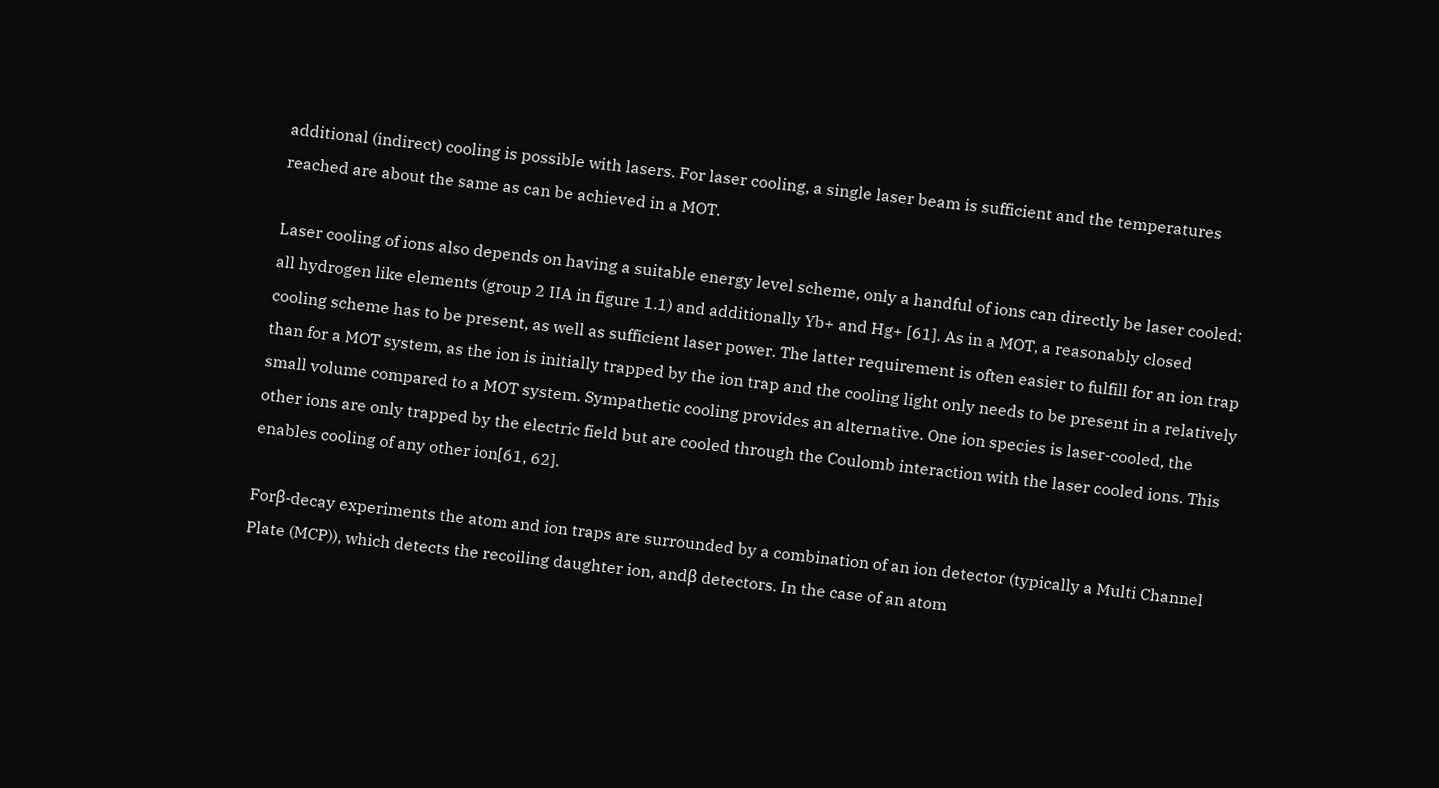additional (indirect) cooling is possible with lasers. For laser cooling, a single laser beam is sufficient and the temperatures reached are about the same as can be achieved in a MOT.

Laser cooling of ions also depends on having a suitable energy level scheme, only a handful of ions can directly be laser cooled: all hydrogen like elements (group 2 IIA in figure 1.1) and additionally Yb+ and Hg+ [61]. As in a MOT, a reasonably closed cooling scheme has to be present, as well as sufficient laser power. The latter requirement is often easier to fulfill for an ion trap than for a MOT system, as the ion is initially trapped by the ion trap and the cooling light only needs to be present in a relatively small volume compared to a MOT system. Sympathetic cooling provides an alternative. One ion species is laser-cooled, the other ions are only trapped by the electric field but are cooled through the Coulomb interaction with the laser cooled ions. This enables cooling of any other ion[61, 62].

Forβ-decay experiments the atom and ion traps are surrounded by a combination of an ion detector (typically a Multi Channel Plate (MCP)), which detects the recoiling daughter ion, andβ detectors. In the case of an atom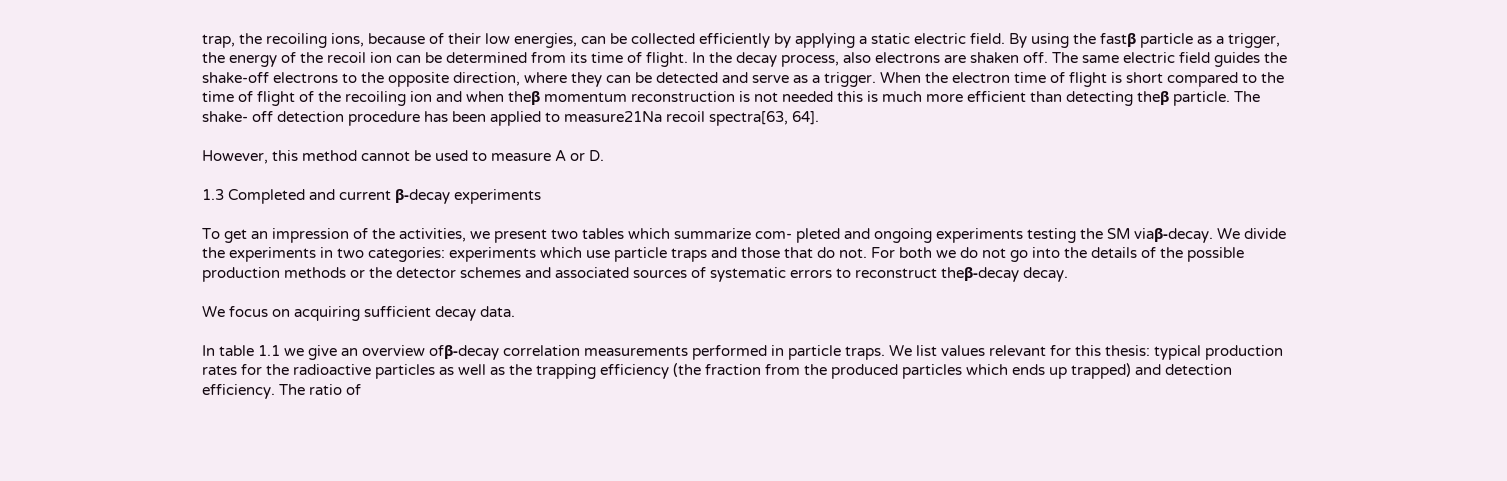trap, the recoiling ions, because of their low energies, can be collected efficiently by applying a static electric field. By using the fastβ particle as a trigger, the energy of the recoil ion can be determined from its time of flight. In the decay process, also electrons are shaken off. The same electric field guides the shake-off electrons to the opposite direction, where they can be detected and serve as a trigger. When the electron time of flight is short compared to the time of flight of the recoiling ion and when theβ momentum reconstruction is not needed this is much more efficient than detecting theβ particle. The shake- off detection procedure has been applied to measure21Na recoil spectra[63, 64].

However, this method cannot be used to measure A or D.

1.3 Completed and current β-decay experiments

To get an impression of the activities, we present two tables which summarize com- pleted and ongoing experiments testing the SM viaβ-decay. We divide the experiments in two categories: experiments which use particle traps and those that do not. For both we do not go into the details of the possible production methods or the detector schemes and associated sources of systematic errors to reconstruct theβ-decay decay.

We focus on acquiring sufficient decay data.

In table 1.1 we give an overview ofβ-decay correlation measurements performed in particle traps. We list values relevant for this thesis: typical production rates for the radioactive particles as well as the trapping efficiency (the fraction from the produced particles which ends up trapped) and detection efficiency. The ratio of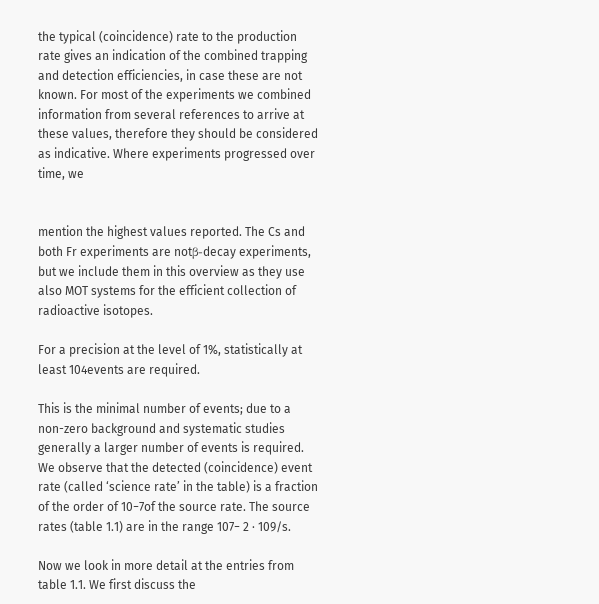the typical (coincidence) rate to the production rate gives an indication of the combined trapping and detection efficiencies, in case these are not known. For most of the experiments we combined information from several references to arrive at these values, therefore they should be considered as indicative. Where experiments progressed over time, we


mention the highest values reported. The Cs and both Fr experiments are notβ-decay experiments, but we include them in this overview as they use also MOT systems for the efficient collection of radioactive isotopes.

For a precision at the level of 1%, statistically at least 104events are required.

This is the minimal number of events; due to a non-zero background and systematic studies generally a larger number of events is required. We observe that the detected (coincidence) event rate (called ‘science rate’ in the table) is a fraction of the order of 10−7of the source rate. The source rates (table 1.1) are in the range 107− 2 · 109/s.

Now we look in more detail at the entries from table 1.1. We first discuss the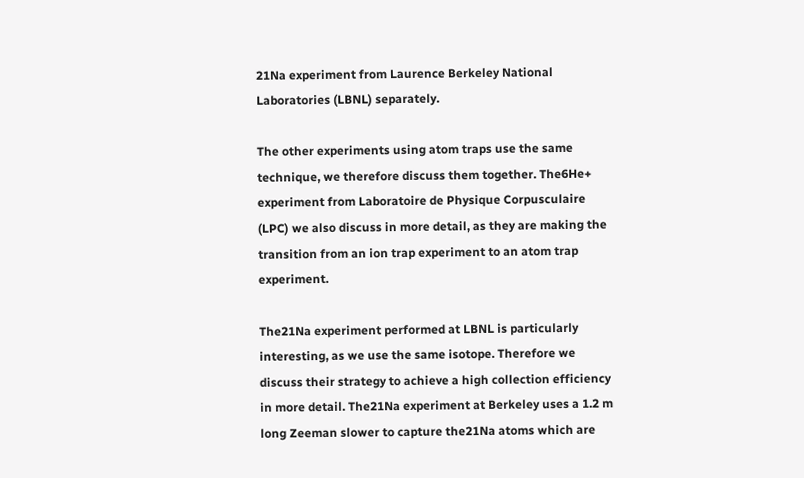21Na experiment from Laurence Berkeley National Laboratories (LBNL) separately.

The other experiments using atom traps use the same technique, we therefore discuss them together. The6He+ experiment from Laboratoire de Physique Corpusculaire (LPC) we also discuss in more detail, as they are making the transition from an ion trap experiment to an atom trap experiment.

The21Na experiment performed at LBNL is particularly interesting, as we use the same isotope. Therefore we discuss their strategy to achieve a high collection efficiency in more detail. The21Na experiment at Berkeley uses a 1.2 m long Zeeman slower to capture the21Na atoms which are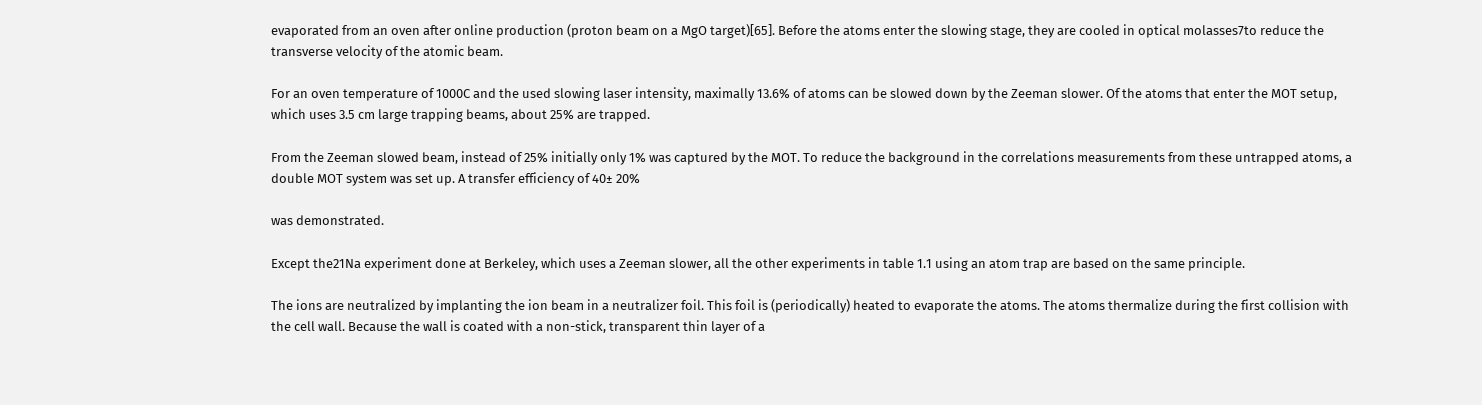evaporated from an oven after online production (proton beam on a MgO target)[65]. Before the atoms enter the slowing stage, they are cooled in optical molasses7to reduce the transverse velocity of the atomic beam.

For an oven temperature of 1000C and the used slowing laser intensity, maximally 13.6% of atoms can be slowed down by the Zeeman slower. Of the atoms that enter the MOT setup, which uses 3.5 cm large trapping beams, about 25% are trapped.

From the Zeeman slowed beam, instead of 25% initially only 1% was captured by the MOT. To reduce the background in the correlations measurements from these untrapped atoms, a double MOT system was set up. A transfer efficiency of 40± 20%

was demonstrated.

Except the21Na experiment done at Berkeley, which uses a Zeeman slower, all the other experiments in table 1.1 using an atom trap are based on the same principle.

The ions are neutralized by implanting the ion beam in a neutralizer foil. This foil is (periodically) heated to evaporate the atoms. The atoms thermalize during the first collision with the cell wall. Because the wall is coated with a non-stick, transparent thin layer of a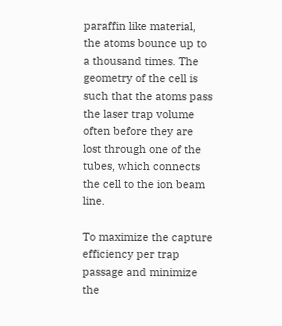paraffin like material, the atoms bounce up to a thousand times. The geometry of the cell is such that the atoms pass the laser trap volume often before they are lost through one of the tubes, which connects the cell to the ion beam line.

To maximize the capture efficiency per trap passage and minimize the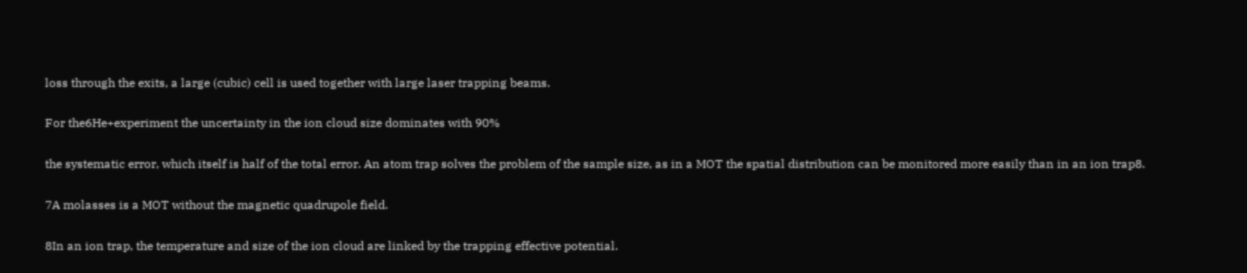loss through the exits, a large (cubic) cell is used together with large laser trapping beams.

For the6He+experiment the uncertainty in the ion cloud size dominates with 90%

the systematic error, which itself is half of the total error. An atom trap solves the problem of the sample size, as in a MOT the spatial distribution can be monitored more easily than in an ion trap8.

7A molasses is a MOT without the magnetic quadrupole field.

8In an ion trap, the temperature and size of the ion cloud are linked by the trapping effective potential.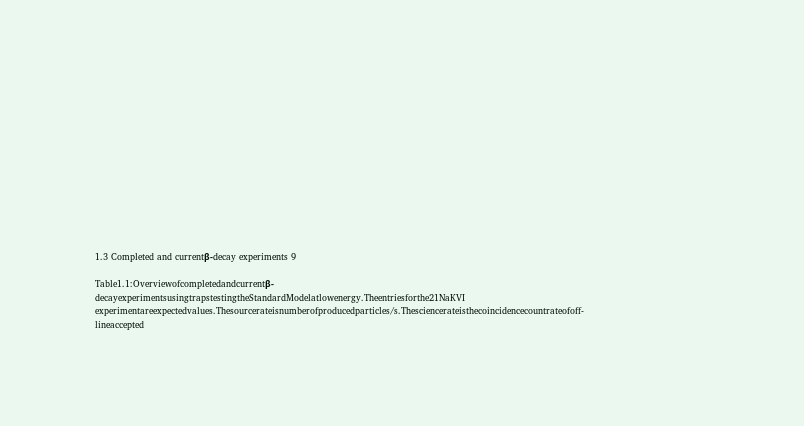1.3 Completed and currentβ-decay experiments 9

Table1.1:Overviewofcompletedandcurrentβ-decayexperimentsusingtrapstestingtheStandardModelatlowenergy.Theentriesforthe21NaKVI experimentareexpectedvalues.Thesourcerateisnumberofproducedparticles/s.Thesciencerateisthecoincidencecountrateofoff-lineaccepted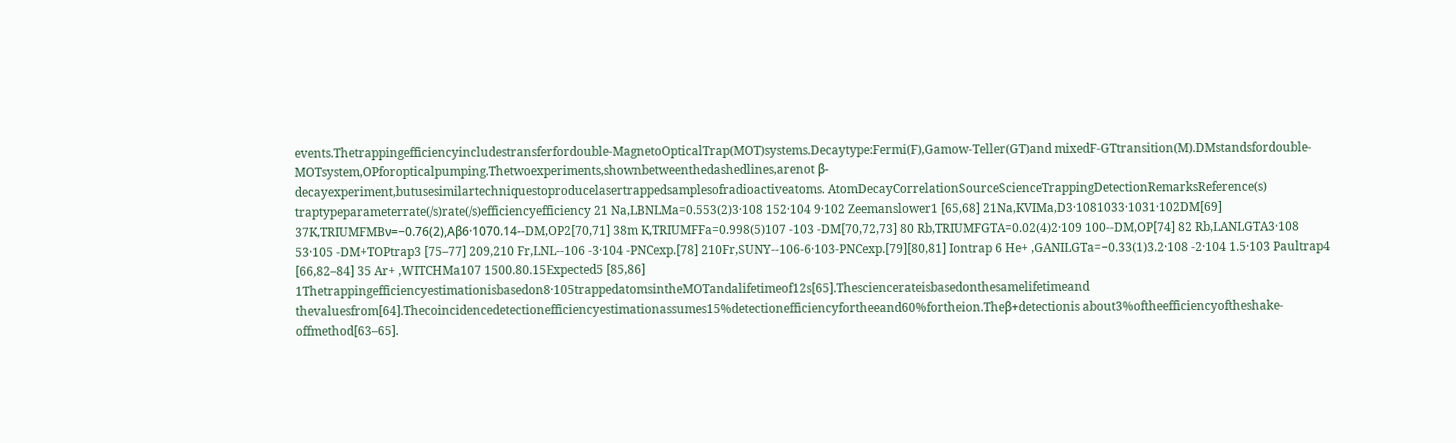events.Thetrappingefficiencyincludestransferfordouble-MagnetoOpticalTrap(MOT)systems.Decaytype:Fermi(F),Gamow-Teller(GT)and mixedF-GTtransition(M).DMstandsfordouble-MOTsystem,OPforopticalpumping.Thetwoexperiments,shownbetweenthedashedlines,arenot β-decayexperiment,butusesimilartechniquestoproducelasertrappedsamplesofradioactiveatoms. AtomDecayCorrelationSourceScienceTrappingDetectionRemarksReference(s) traptypeparameterrate(/s)rate(/s)efficiencyefficiency 21 Na,LBNLMa=0.553(2)3·108 152·104 9·102 Zeemanslower1 [65,68] 21Na,KVIMa,D3·1081033·1031·102DM[69] 37K,TRIUMFMBν=−0.76(2),Aβ6·1070.14--DM,OP2[70,71] 38m K,TRIUMFFa=0.998(5)107 -103 -DM[70,72,73] 80 Rb,TRIUMFGTA=0.02(4)2·109 100--DM,OP[74] 82 Rb,LANLGTA3·108 53·105 -DM+TOPtrap3 [75–77] 209,210 Fr,LNL--106 -3·104 -PNCexp.[78] 210Fr,SUNY--106-6·103-PNCexp.[79][80,81] Iontrap 6 He+ ,GANILGTa=−0.33(1)3.2·108 -2·104 1.5·103 Paultrap4 [66,82–84] 35 Ar+ ,WITCHMa107 1500.80.15Expected5 [85,86] 1Thetrappingefficiencyestimationisbasedon8·105trappedatomsintheMOTandalifetimeof12s[65].Thesciencerateisbasedonthesamelifetimeand thevaluesfrom[64].Thecoincidencedetectionefficiencyestimationassumes15%detectionefficiencyfortheeand60%fortheion.Theβ+detectionis about3%oftheefficiencyoftheshake-offmethod[63–65].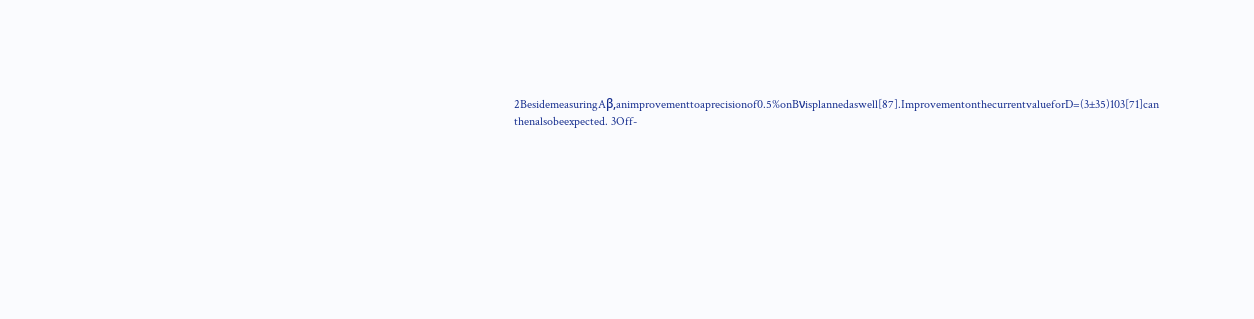2BesidemeasuringAβ,animprovementtoaprecisionof0.5%onBνisplannedaswell[87].ImprovementonthecurrentvalueforD=(3±35)103[71]can thenalsobeexpected. 3Off-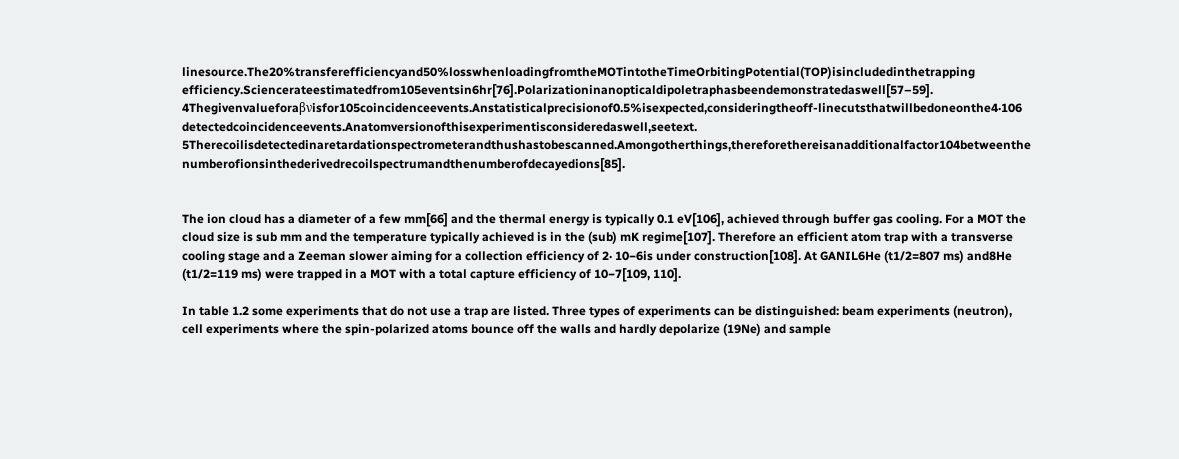linesource.The20%transferefficiencyand50%losswhenloadingfromtheMOTintotheTimeOrbitingPotential(TOP)isincludedinthetrapping efficiency.Sciencerateestimatedfrom105eventsin6hr[76].Polarizationinanopticaldipoletraphasbeendemonstratedaswell[57–59]. 4Thegivenvalueforaβνisfor105coincidenceevents.Anstatisticalprecisionof0.5%isexpected,consideringtheoff-linecutsthatwillbedoneonthe4·106 detectedcoincidenceevents.Anatomversionofthisexperimentisconsideredaswell,seetext. 5Therecoilisdetectedinaretardationspectrometerandthushastobescanned.Amongotherthings,thereforethereisanadditionalfactor104betweenthe numberofionsinthederivedrecoilspectrumandthenumberofdecayedions[85].


The ion cloud has a diameter of a few mm[66] and the thermal energy is typically 0.1 eV[106], achieved through buffer gas cooling. For a MOT the cloud size is sub mm and the temperature typically achieved is in the (sub) mK regime[107]. Therefore an efficient atom trap with a transverse cooling stage and a Zeeman slower aiming for a collection efficiency of 2· 10−6is under construction[108]. At GANIL6He (t1/2=807 ms) and8He (t1/2=119 ms) were trapped in a MOT with a total capture efficiency of 10−7[109, 110].

In table 1.2 some experiments that do not use a trap are listed. Three types of experiments can be distinguished: beam experiments (neutron), cell experiments where the spin-polarized atoms bounce off the walls and hardly depolarize (19Ne) and sample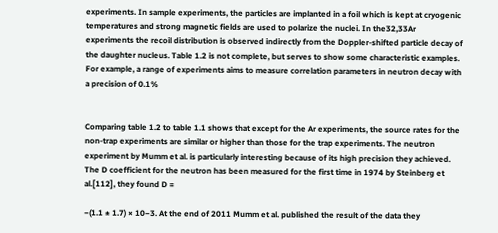experiments. In sample experiments, the particles are implanted in a foil which is kept at cryogenic temperatures and strong magnetic fields are used to polarize the nuclei. In the32,33Ar experiments the recoil distribution is observed indirectly from the Doppler-shifted particle decay of the daughter nucleus. Table 1.2 is not complete, but serves to show some characteristic examples. For example, a range of experiments aims to measure correlation parameters in neutron decay with a precision of 0.1%


Comparing table 1.2 to table 1.1 shows that except for the Ar experiments, the source rates for the non-trap experiments are similar or higher than those for the trap experiments. The neutron experiment by Mumm et al. is particularly interesting because of its high precision they achieved. The D coefficient for the neutron has been measured for the first time in 1974 by Steinberg et al.[112], they found D =

−(1.1 ± 1.7) × 10−3. At the end of 2011 Mumm et al. published the result of the data they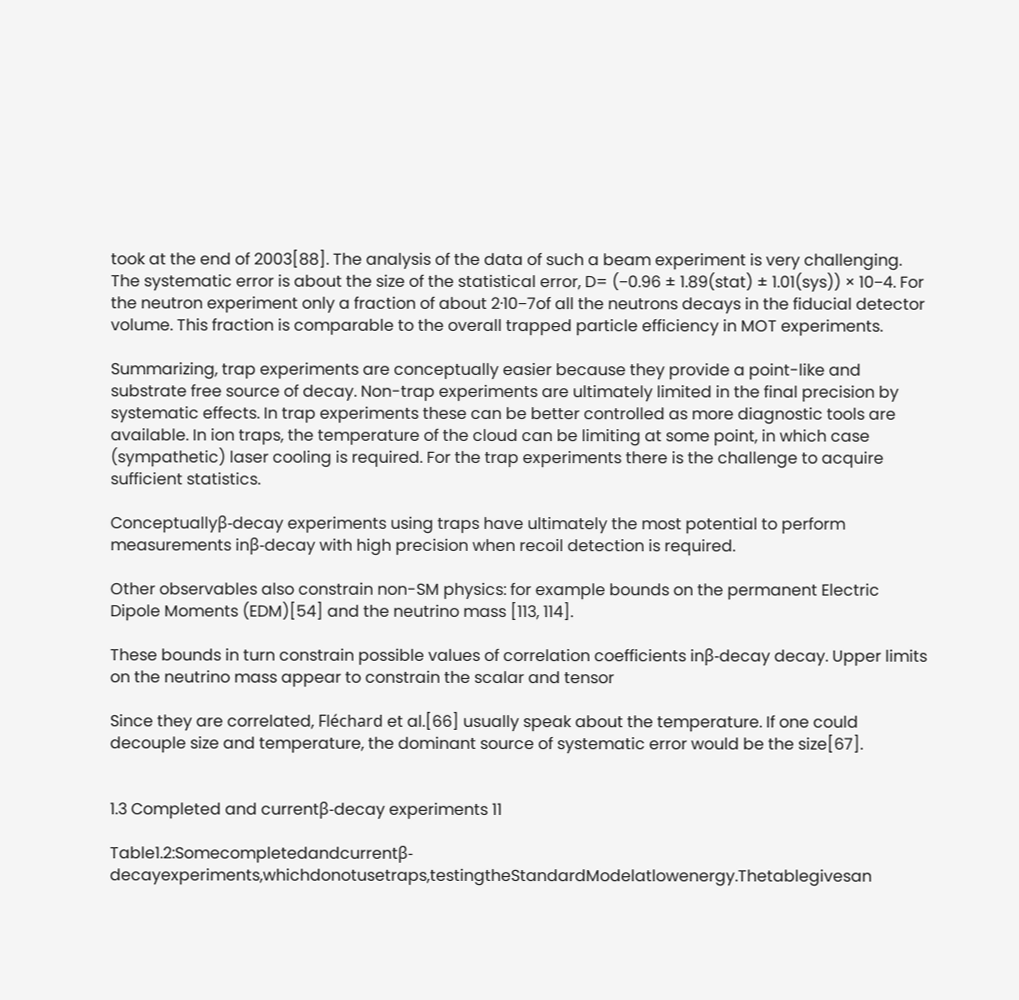took at the end of 2003[88]. The analysis of the data of such a beam experiment is very challenging. The systematic error is about the size of the statistical error, D= (−0.96 ± 1.89(stat) ± 1.01(sys)) × 10−4. For the neutron experiment only a fraction of about 2·10−7of all the neutrons decays in the fiducial detector volume. This fraction is comparable to the overall trapped particle efficiency in MOT experiments.

Summarizing, trap experiments are conceptually easier because they provide a point-like and substrate free source of decay. Non-trap experiments are ultimately limited in the final precision by systematic effects. In trap experiments these can be better controlled as more diagnostic tools are available. In ion traps, the temperature of the cloud can be limiting at some point, in which case (sympathetic) laser cooling is required. For the trap experiments there is the challenge to acquire sufficient statistics.

Conceptuallyβ-decay experiments using traps have ultimately the most potential to perform measurements inβ-decay with high precision when recoil detection is required.

Other observables also constrain non-SM physics: for example bounds on the permanent Electric Dipole Moments (EDM)[54] and the neutrino mass [113, 114].

These bounds in turn constrain possible values of correlation coefficients inβ-decay decay. Upper limits on the neutrino mass appear to constrain the scalar and tensor

Since they are correlated, Fléchard et al.[66] usually speak about the temperature. If one could decouple size and temperature, the dominant source of systematic error would be the size[67].


1.3 Completed and currentβ-decay experiments 11

Table1.2:Somecompletedandcurrentβ-decayexperiments,whichdonotusetraps,testingtheStandardModelatlowenergy.Thetablegivesan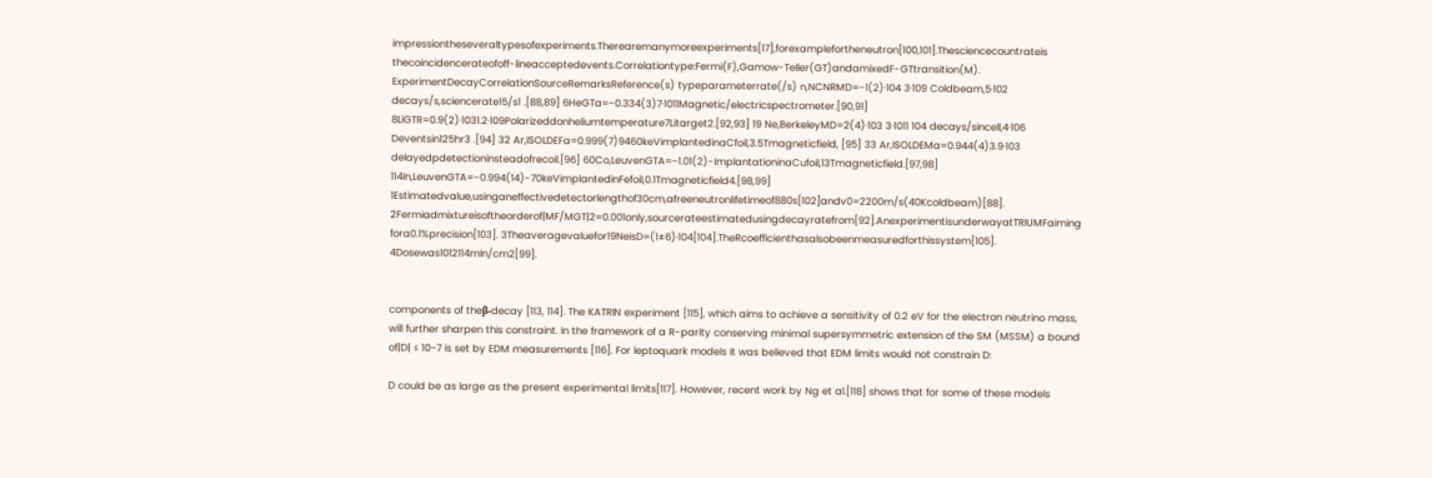impressiontheseveraltypesofexperiments.Therearemanymoreexperiments[17],forexamplefortheneutron[100,101].Thesciencecountrateis thecoincidencerateofoff-lineacceptedevents.Correlationtype:Fermi(F),Gamow-Teller(GT)andamixedF-GTtransition(M). ExperimentDecayCorrelationSourceRemarksReference(s) typeparameterrate(/s) n,NCNRMD=−1(2)·104 3·109 Coldbeam,5·102 decays/s,sciencerate15/s1 .[88,89] 6HeGTa=−0.334(3)7·1011Magnetic/electricspectrometer.[90,91] 8LiGTR=0.9(2)·1031.2·109Polarizeddonheliumtemperature7Litarget2.[92,93] 19 Ne,BerkeleyMD=2(4)·103 3·1011 104 decays/sincell,4·106 Deventsin125hr3 .[94] 32 Ar,ISOLDEFa=0.999(7)9460keVimplantedinaCfoil,3.5Tmagneticfield, [95] 33 Ar,ISOLDEMa=0.944(4)3.9·103 delayedpdetectioninsteadofrecoil.[96] 60Co,LeuvenGTA=−1.01(2)-ImplantationinaCufoil,13Tmagneticfield.[97,98] 114In,LeuvenGTA=−0.994(14)-70keVimplantedinFefoil,0.1Tmagneticfield4.[98,99] 1Estimatedvalue,usinganeffectivedetectorlengthof30cm,afreeneutronlifetimeof880s[102]andv0=2200m/s(40Kcoldbeam)[88]. 2Fermiadmixtureisoftheorderof|MF/MGT|2=0.001only,sourcerateestimatedusingdecayratefrom[92].AnexperimentisunderwayatTRIUMFaiming fora0.1%precision[103]. 3Theaveragevaluefor19NeisD=(1±6)·104[104].TheRcoefficienthasalsobeenmeasuredforthissystem[105]. 4Dosewas1012114mIn/cm2[99].


components of theβ-decay [113, 114]. The KATRIN experiment [115], which aims to achieve a sensitivity of 0.2 eV for the electron neutrino mass, will further sharpen this constraint. In the framework of a R-parity conserving minimal supersymmetric extension of the SM (MSSM) a bound of|D| ≤ 10−7 is set by EDM measurements [116]. For leptoquark models it was believed that EDM limits would not constrain D:

D could be as large as the present experimental limits[117]. However, recent work by Ng et al.[118] shows that for some of these models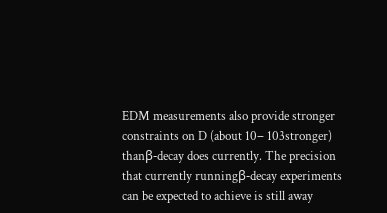EDM measurements also provide stronger constraints on D (about 10− 103stronger) thanβ-decay does currently. The precision that currently runningβ-decay experiments can be expected to achieve is still away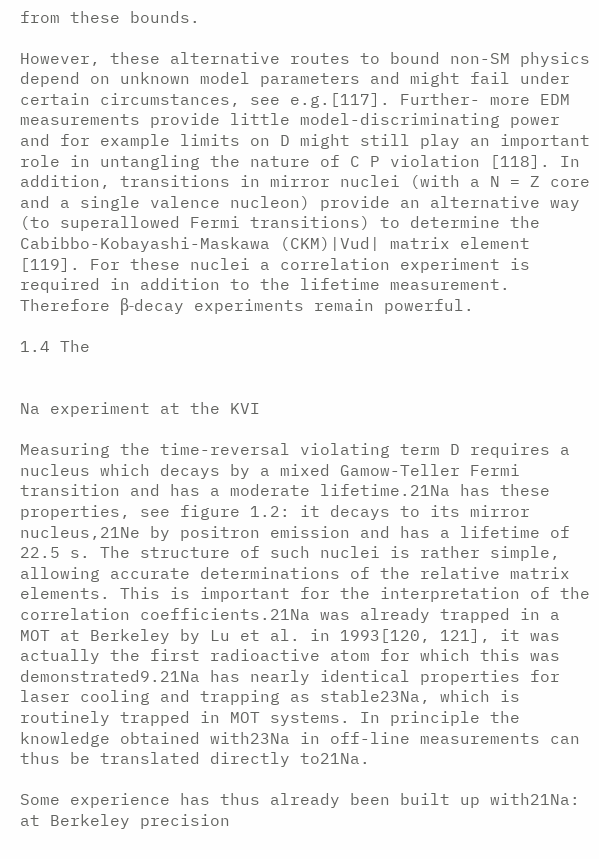from these bounds.

However, these alternative routes to bound non-SM physics depend on unknown model parameters and might fail under certain circumstances, see e.g.[117]. Further- more EDM measurements provide little model-discriminating power and for example limits on D might still play an important role in untangling the nature of C P violation [118]. In addition, transitions in mirror nuclei (with a N = Z core and a single valence nucleon) provide an alternative way (to superallowed Fermi transitions) to determine the Cabibbo-Kobayashi-Maskawa (CKM)|Vud| matrix element [119]. For these nuclei a correlation experiment is required in addition to the lifetime measurement. Therefore β-decay experiments remain powerful.

1.4 The


Na experiment at the KVI

Measuring the time-reversal violating term D requires a nucleus which decays by a mixed Gamow-Teller Fermi transition and has a moderate lifetime.21Na has these properties, see figure 1.2: it decays to its mirror nucleus,21Ne by positron emission and has a lifetime of 22.5 s. The structure of such nuclei is rather simple, allowing accurate determinations of the relative matrix elements. This is important for the interpretation of the correlation coefficients.21Na was already trapped in a MOT at Berkeley by Lu et al. in 1993[120, 121], it was actually the first radioactive atom for which this was demonstrated9.21Na has nearly identical properties for laser cooling and trapping as stable23Na, which is routinely trapped in MOT systems. In principle the knowledge obtained with23Na in off-line measurements can thus be translated directly to21Na.

Some experience has thus already been built up with21Na: at Berkeley precision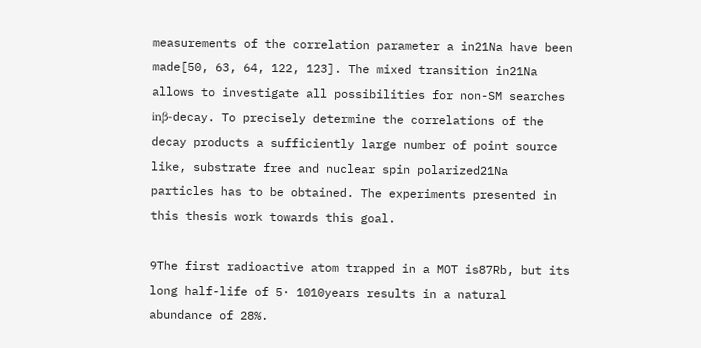measurements of the correlation parameter a in21Na have been made[50, 63, 64, 122, 123]. The mixed transition in21Na allows to investigate all possibilities for non-SM searches inβ-decay. To precisely determine the correlations of the decay products a sufficiently large number of point source like, substrate free and nuclear spin polarized21Na particles has to be obtained. The experiments presented in this thesis work towards this goal.

9The first radioactive atom trapped in a MOT is87Rb, but its long half-life of 5· 1010years results in a natural abundance of 28%.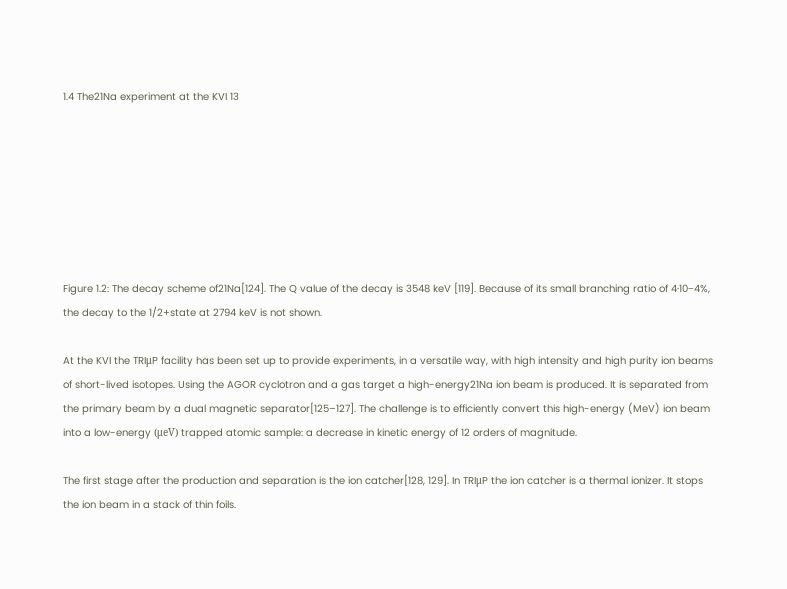1.4 The21Na experiment at the KVI 13







Figure 1.2: The decay scheme of21Na[124]. The Q value of the decay is 3548 keV [119]. Because of its small branching ratio of 4·10−4%, the decay to the 1/2+state at 2794 keV is not shown.

At the KVI the TRIμP facility has been set up to provide experiments, in a versatile way, with high intensity and high purity ion beams of short-lived isotopes. Using the AGOR cyclotron and a gas target a high-energy21Na ion beam is produced. It is separated from the primary beam by a dual magnetic separator[125–127]. The challenge is to efficiently convert this high-energy (MeV) ion beam into a low-energy (μeV) trapped atomic sample: a decrease in kinetic energy of 12 orders of magnitude.

The first stage after the production and separation is the ion catcher[128, 129]. In TRIμP the ion catcher is a thermal ionizer. It stops the ion beam in a stack of thin foils.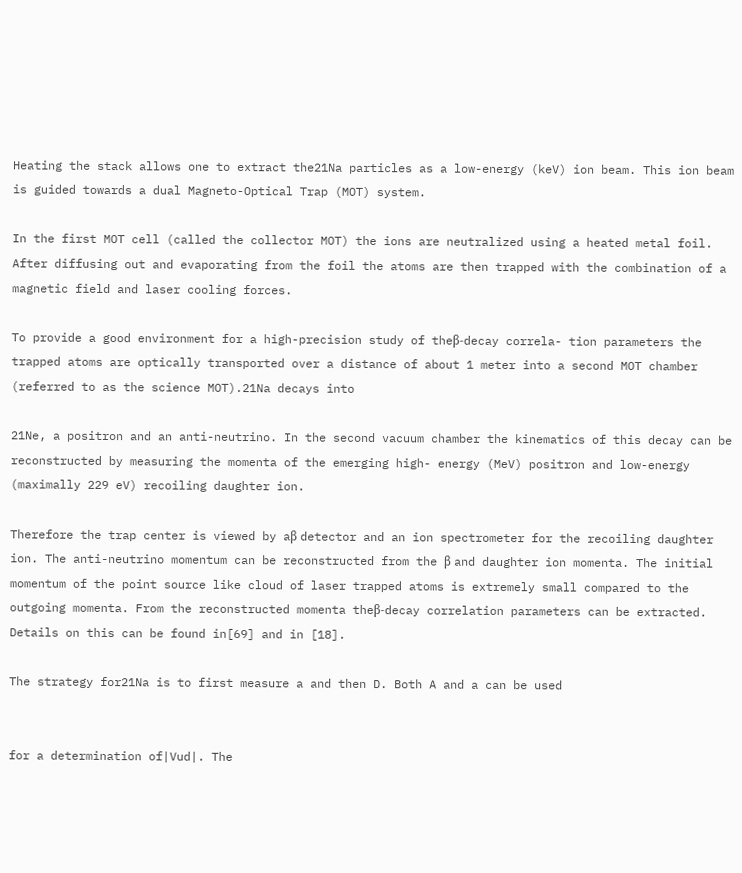Heating the stack allows one to extract the21Na particles as a low-energy (keV) ion beam. This ion beam is guided towards a dual Magneto-Optical Trap (MOT) system.

In the first MOT cell (called the collector MOT) the ions are neutralized using a heated metal foil. After diffusing out and evaporating from the foil the atoms are then trapped with the combination of a magnetic field and laser cooling forces.

To provide a good environment for a high-precision study of theβ-decay correla- tion parameters the trapped atoms are optically transported over a distance of about 1 meter into a second MOT chamber (referred to as the science MOT).21Na decays into

21Ne, a positron and an anti-neutrino. In the second vacuum chamber the kinematics of this decay can be reconstructed by measuring the momenta of the emerging high- energy (MeV) positron and low-energy (maximally 229 eV) recoiling daughter ion.

Therefore the trap center is viewed by aβ detector and an ion spectrometer for the recoiling daughter ion. The anti-neutrino momentum can be reconstructed from the β and daughter ion momenta. The initial momentum of the point source like cloud of laser trapped atoms is extremely small compared to the outgoing momenta. From the reconstructed momenta theβ-decay correlation parameters can be extracted. Details on this can be found in[69] and in [18].

The strategy for21Na is to first measure a and then D. Both A and a can be used


for a determination of|Vud|. The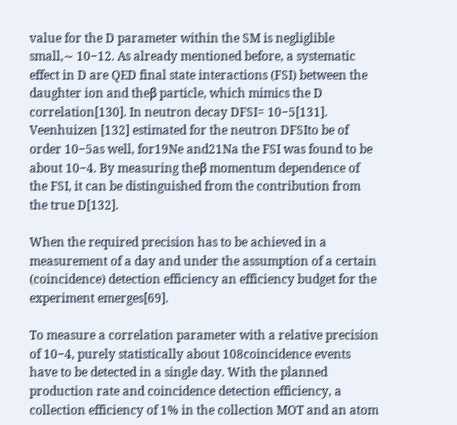value for the D parameter within the SM is negliglible small,∼ 10−12. As already mentioned before, a systematic effect in D are QED final state interactions (FSI) between the daughter ion and theβ particle, which mimics the D correlation[130]. In neutron decay DFSI= 10−5[131]. Veenhuizen [132] estimated for the neutron DFSIto be of order 10−5as well, for19Ne and21Na the FSI was found to be about 10−4. By measuring theβ momentum dependence of the FSI, it can be distinguished from the contribution from the true D[132].

When the required precision has to be achieved in a measurement of a day and under the assumption of a certain (coincidence) detection efficiency an efficiency budget for the experiment emerges[69].

To measure a correlation parameter with a relative precision of 10−4, purely statistically about 108coincidence events have to be detected in a single day. With the planned production rate and coincidence detection efficiency, a collection efficiency of 1% in the collection MOT and an atom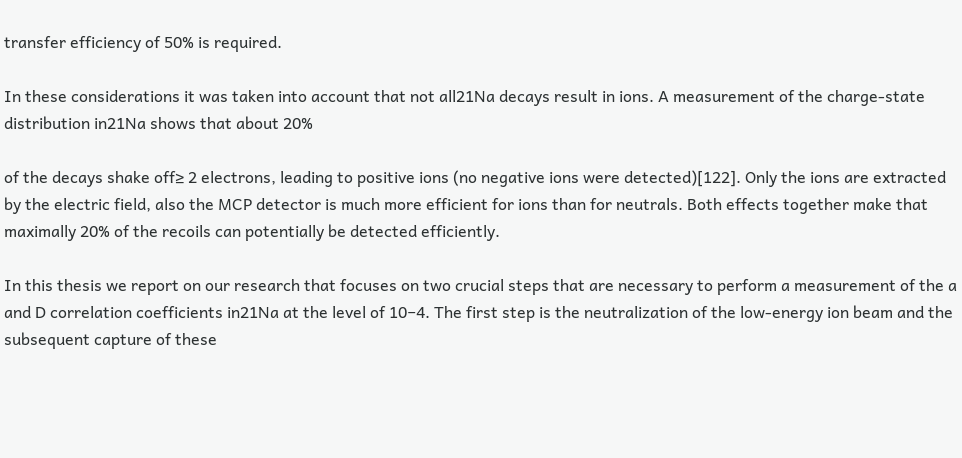transfer efficiency of 50% is required.

In these considerations it was taken into account that not all21Na decays result in ions. A measurement of the charge-state distribution in21Na shows that about 20%

of the decays shake off≥ 2 electrons, leading to positive ions (no negative ions were detected)[122]. Only the ions are extracted by the electric field, also the MCP detector is much more efficient for ions than for neutrals. Both effects together make that maximally 20% of the recoils can potentially be detected efficiently.

In this thesis we report on our research that focuses on two crucial steps that are necessary to perform a measurement of the a and D correlation coefficients in21Na at the level of 10−4. The first step is the neutralization of the low-energy ion beam and the subsequent capture of these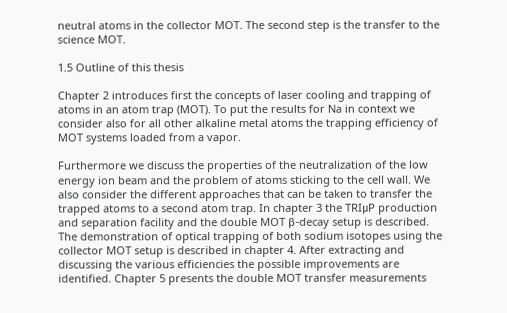neutral atoms in the collector MOT. The second step is the transfer to the science MOT.

1.5 Outline of this thesis

Chapter 2 introduces first the concepts of laser cooling and trapping of atoms in an atom trap (MOT). To put the results for Na in context we consider also for all other alkaline metal atoms the trapping efficiency of MOT systems loaded from a vapor.

Furthermore we discuss the properties of the neutralization of the low energy ion beam and the problem of atoms sticking to the cell wall. We also consider the different approaches that can be taken to transfer the trapped atoms to a second atom trap. In chapter 3 the TRIμP production and separation facility and the double MOT β-decay setup is described. The demonstration of optical trapping of both sodium isotopes using the collector MOT setup is described in chapter 4. After extracting and discussing the various efficiencies the possible improvements are identified. Chapter 5 presents the double MOT transfer measurements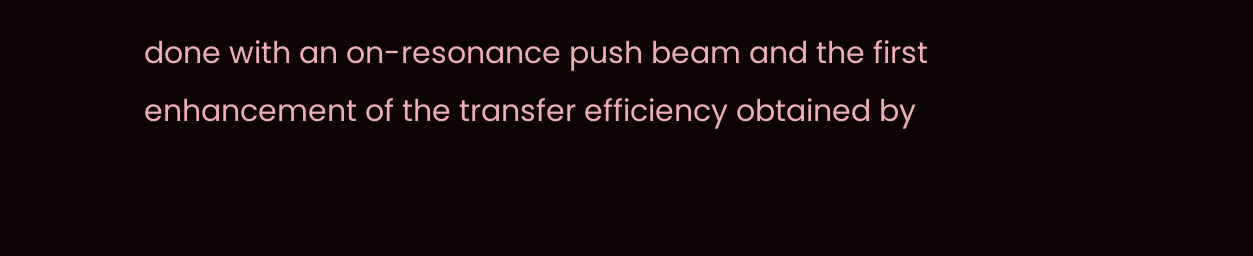done with an on-resonance push beam and the first enhancement of the transfer efficiency obtained by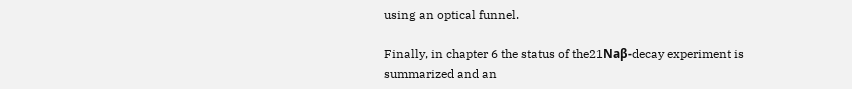using an optical funnel.

Finally, in chapter 6 the status of the21Naβ-decay experiment is summarized and an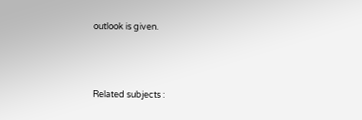outlook is given.




Related subjects :